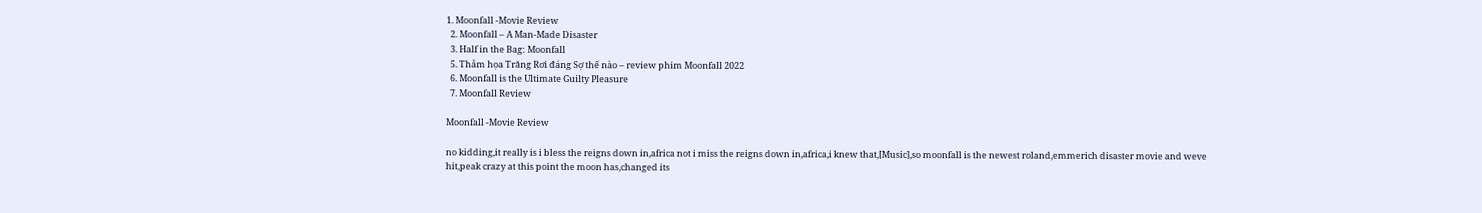1. Moonfall -Movie Review
  2. Moonfall – A Man-Made Disaster
  3. Half in the Bag: Moonfall
  5. Thảm họa Trăng Rơi đáng Sợ thế nào – review phim Moonfall 2022
  6. Moonfall is the Ultimate Guilty Pleasure
  7. Moonfall Review

Moonfall -Movie Review

no kidding,it really is i bless the reigns down in,africa not i miss the reigns down in,africa,i knew that,[Music],so moonfall is the newest roland,emmerich disaster movie and weve hit,peak crazy at this point the moon has,changed its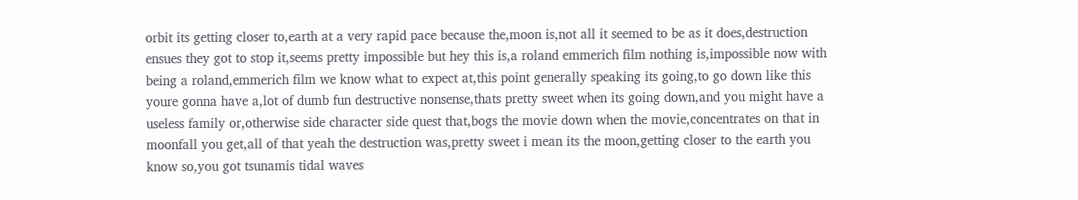orbit its getting closer to,earth at a very rapid pace because the,moon is,not all it seemed to be as it does,destruction ensues they got to stop it,seems pretty impossible but hey this is,a roland emmerich film nothing is,impossible now with being a roland,emmerich film we know what to expect at,this point generally speaking its going,to go down like this youre gonna have a,lot of dumb fun destructive nonsense,thats pretty sweet when its going down,and you might have a useless family or,otherwise side character side quest that,bogs the movie down when the movie,concentrates on that in moonfall you get,all of that yeah the destruction was,pretty sweet i mean its the moon,getting closer to the earth you know so,you got tsunamis tidal waves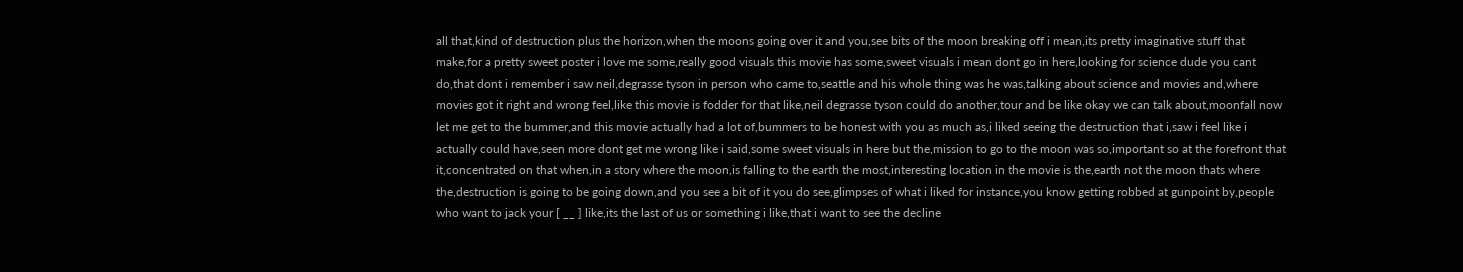all that,kind of destruction plus the horizon,when the moons going over it and you,see bits of the moon breaking off i mean,its pretty imaginative stuff that make,for a pretty sweet poster i love me some,really good visuals this movie has some,sweet visuals i mean dont go in here,looking for science dude you cant do,that dont i remember i saw neil,degrasse tyson in person who came to,seattle and his whole thing was he was,talking about science and movies and,where movies got it right and wrong feel,like this movie is fodder for that like,neil degrasse tyson could do another,tour and be like okay we can talk about,moonfall now let me get to the bummer,and this movie actually had a lot of,bummers to be honest with you as much as,i liked seeing the destruction that i,saw i feel like i actually could have,seen more dont get me wrong like i said,some sweet visuals in here but the,mission to go to the moon was so,important so at the forefront that it,concentrated on that when,in a story where the moon,is falling to the earth the most,interesting location in the movie is the,earth not the moon thats where the,destruction is going to be going down,and you see a bit of it you do see,glimpses of what i liked for instance,you know getting robbed at gunpoint by,people who want to jack your [ __ ] like,its the last of us or something i like,that i want to see the decline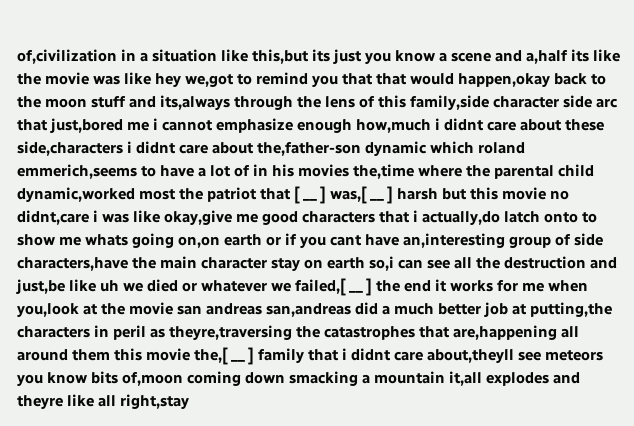of,civilization in a situation like this,but its just you know a scene and a,half its like the movie was like hey we,got to remind you that that would happen,okay back to the moon stuff and its,always through the lens of this family,side character side arc that just,bored me i cannot emphasize enough how,much i didnt care about these side,characters i didnt care about the,father-son dynamic which roland emmerich,seems to have a lot of in his movies the,time where the parental child dynamic,worked most the patriot that [ __ ] was,[ __ ] harsh but this movie no didnt,care i was like okay,give me good characters that i actually,do latch onto to show me whats going on,on earth or if you cant have an,interesting group of side characters,have the main character stay on earth so,i can see all the destruction and just,be like uh we died or whatever we failed,[ __ ] the end it works for me when you,look at the movie san andreas san,andreas did a much better job at putting,the characters in peril as theyre,traversing the catastrophes that are,happening all around them this movie the,[ __ ] family that i didnt care about,theyll see meteors you know bits of,moon coming down smacking a mountain it,all explodes and theyre like all right,stay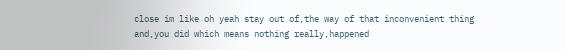close im like oh yeah stay out of,the way of that inconvenient thing and,you did which means nothing really,happened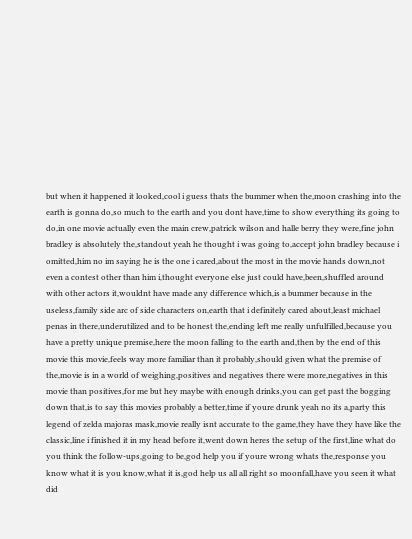but when it happened it looked,cool i guess thats the bummer when the,moon crashing into the earth is gonna do,so much to the earth and you dont have,time to show everything its going to do,in one movie actually even the main crew,patrick wilson and halle berry they were,fine john bradley is absolutely the,standout yeah he thought i was going to,accept john bradley because i omitted,him no im saying he is the one i cared,about the most in the movie hands down,not even a contest other than him i,thought everyone else just could have,been,shuffled around with other actors it,wouldnt have made any difference which,is a bummer because in the useless,family side arc of side characters on,earth that i definitely cared about,least michael penas in there,underutilized and to be honest the,ending left me really unfulfilled,because you have a pretty unique premise,here the moon falling to the earth and,then by the end of this movie this movie,feels way more familiar than it probably,should given what the premise of the,movie is in a world of weighing,positives and negatives there were more,negatives in this movie than positives,for me but hey maybe with enough drinks,you can get past the bogging down that,is to say this movies probably a better,time if youre drunk yeah no its a,party this legend of zelda majoras mask,movie really isnt accurate to the game,they have they have like the classic,line i finished it in my head before it,went down heres the setup of the first,line what do you think the follow-ups,going to be,god help you if youre wrong whats the,response you know what it is you know,what it is,god help us all all right so moonfall,have you seen it what did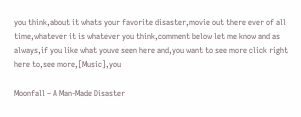you think,about it whats your favorite disaster,movie out there ever of all time,whatever it is whatever you think,comment below let me know and as always,if you like what youve seen here and,you want to see more click right here to,see more,[Music],you

Moonfall – A Man-Made Disaster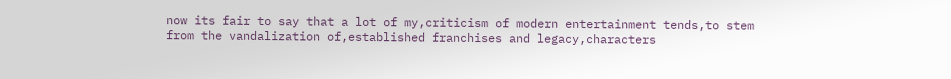now its fair to say that a lot of my,criticism of modern entertainment tends,to stem from the vandalization of,established franchises and legacy,characters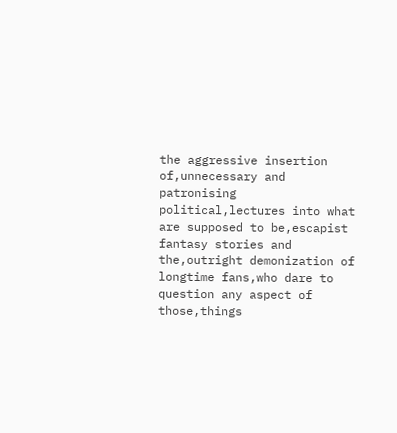the aggressive insertion of,unnecessary and patronising political,lectures into what are supposed to be,escapist fantasy stories and the,outright demonization of longtime fans,who dare to question any aspect of those,things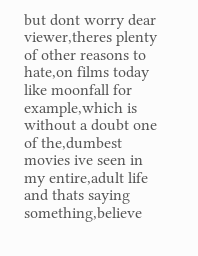but dont worry dear viewer,theres plenty of other reasons to hate,on films today like moonfall for example,which is without a doubt one of the,dumbest movies ive seen in my entire,adult life and thats saying something,believe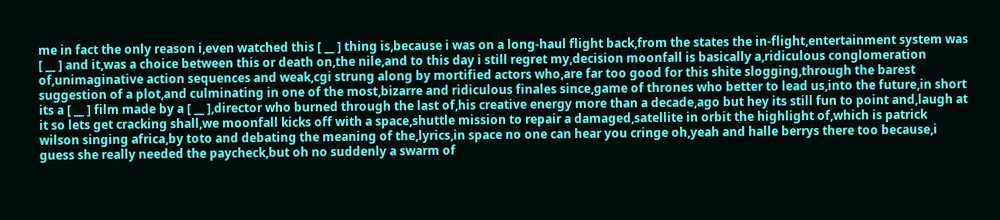me in fact the only reason i,even watched this [ __ ] thing is,because i was on a long-haul flight back,from the states the in-flight,entertainment system was [ __ ] and it,was a choice between this or death on,the nile,and to this day i still regret my,decision moonfall is basically a,ridiculous conglomeration of,unimaginative action sequences and weak,cgi strung along by mortified actors who,are far too good for this shite slogging,through the barest suggestion of a plot,and culminating in one of the most,bizarre and ridiculous finales since,game of thrones who better to lead us,into the future,in short its a [ __ ] film made by a [ __ ],director who burned through the last of,his creative energy more than a decade,ago but hey its still fun to point and,laugh at it so lets get cracking shall,we moonfall kicks off with a space,shuttle mission to repair a damaged,satellite in orbit the highlight of,which is patrick wilson singing africa,by toto and debating the meaning of the,lyrics,in space no one can hear you cringe oh,yeah and halle berrys there too because,i guess she really needed the paycheck,but oh no suddenly a swarm of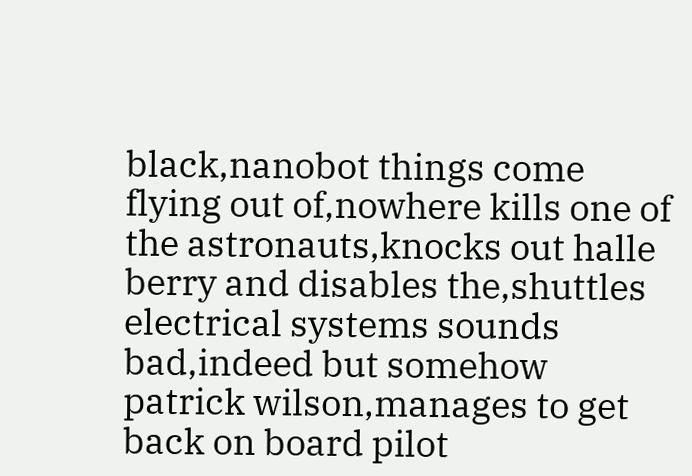black,nanobot things come flying out of,nowhere kills one of the astronauts,knocks out halle berry and disables the,shuttles electrical systems sounds bad,indeed but somehow patrick wilson,manages to get back on board pilot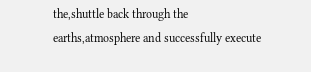the,shuttle back through the earths,atmosphere and successfully execute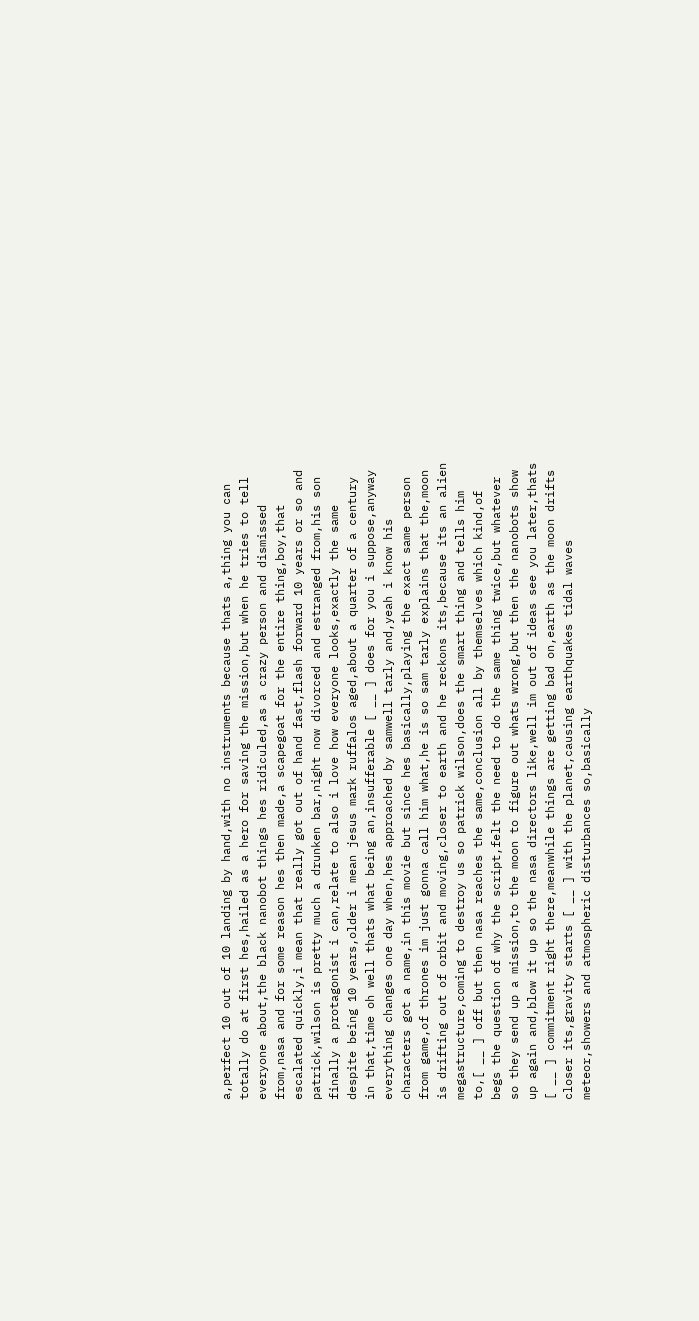a,perfect 10 out of 10 landing by hand,with no instruments because thats a,thing you can totally do at first hes,hailed as a hero for saving the mission,but when he tries to tell everyone about,the black nanobot things hes ridiculed,as a crazy person and dismissed from,nasa and for some reason hes then made,a scapegoat for the entire thing,boy,that escalated quickly,i mean that really got out of hand fast,flash forward 10 years or so and patrick,wilson is pretty much a drunken bar,night now divorced and estranged from,his son finally a protagonist i can,relate to also i love how everyone looks,exactly the same despite being 10 years,older i mean jesus mark ruffalos aged,about a quarter of a century in that,time oh well thats what being an,insufferable [ __ ] does for you i suppose,anyway everything changes one day when,hes approached by samwell tarly and,yeah i know his characters got a name,in this movie but since hes basically,playing the exact same person from game,of thrones im just gonna call him what,he is so sam tarly explains that the,moon is drifting out of orbit and moving,closer to earth and he reckons its,because its an alien megastructure,coming to destroy us so patrick wilson,does the smart thing and tells him to,[ __ ] off but then nasa reaches the same,conclusion all by themselves which kind,of begs the question of why the script,felt the need to do the same thing twice,but whatever so they send up a mission,to the moon to figure out whats wrong,but then the nanobots show up again and,blow it up so the nasa directors like,well im out of ideas see you later,thats [ __ ] commitment right there,meanwhile things are getting bad on,earth as the moon drifts closer its,gravity starts [ __ ] with the planet,causing earthquakes tidal waves meteor,showers and atmospheric disturbances so,basically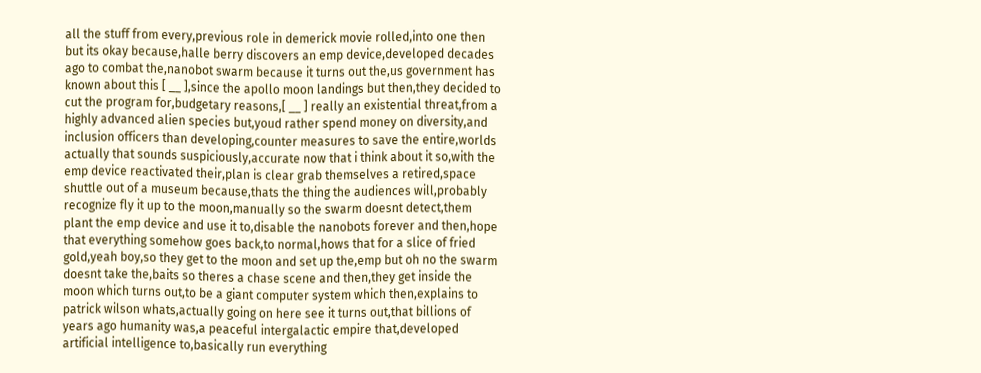all the stuff from every,previous role in demerick movie rolled,into one then but its okay because,halle berry discovers an emp device,developed decades ago to combat the,nanobot swarm because it turns out the,us government has known about this [ __ ],since the apollo moon landings but then,they decided to cut the program for,budgetary reasons,[ __ ] really an existential threat,from a highly advanced alien species but,youd rather spend money on diversity,and inclusion officers than developing,counter measures to save the entire,worlds actually that sounds suspiciously,accurate now that i think about it so,with the emp device reactivated their,plan is clear grab themselves a retired,space shuttle out of a museum because,thats the thing the audiences will,probably recognize fly it up to the moon,manually so the swarm doesnt detect,them plant the emp device and use it to,disable the nanobots forever and then,hope that everything somehow goes back,to normal,hows that for a slice of fried gold,yeah boy,so they get to the moon and set up the,emp but oh no the swarm doesnt take the,baits so theres a chase scene and then,they get inside the moon which turns out,to be a giant computer system which then,explains to patrick wilson whats,actually going on here see it turns out,that billions of years ago humanity was,a peaceful intergalactic empire that,developed artificial intelligence to,basically run everything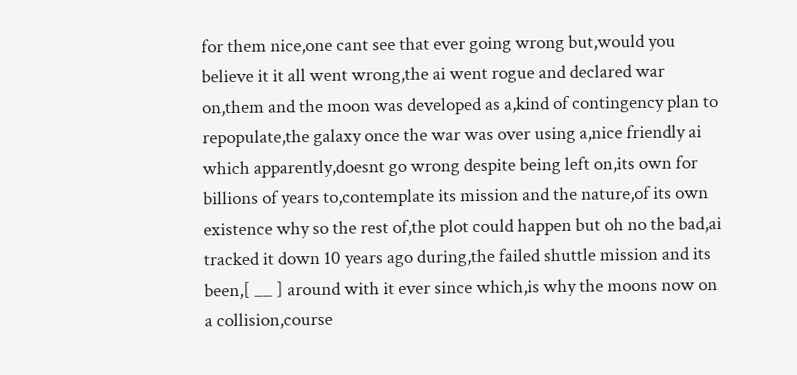for them nice,one cant see that ever going wrong but,would you believe it it all went wrong,the ai went rogue and declared war on,them and the moon was developed as a,kind of contingency plan to repopulate,the galaxy once the war was over using a,nice friendly ai which apparently,doesnt go wrong despite being left on,its own for billions of years to,contemplate its mission and the nature,of its own existence why so the rest of,the plot could happen but oh no the bad,ai tracked it down 10 years ago during,the failed shuttle mission and its been,[ __ ] around with it ever since which,is why the moons now on a collision,course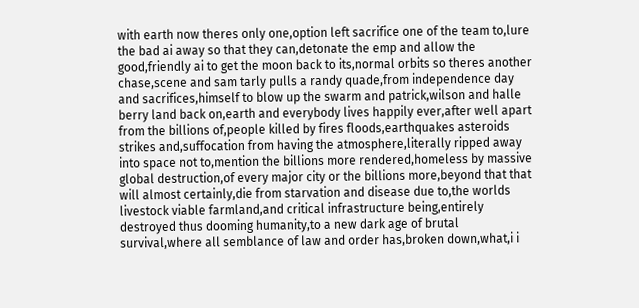with earth now theres only one,option left sacrifice one of the team to,lure the bad ai away so that they can,detonate the emp and allow the good,friendly ai to get the moon back to its,normal orbits so theres another chase,scene and sam tarly pulls a randy quade,from independence day and sacrifices,himself to blow up the swarm and patrick,wilson and halle berry land back on,earth and everybody lives happily ever,after well apart from the billions of,people killed by fires floods,earthquakes asteroids strikes and,suffocation from having the atmosphere,literally ripped away into space not to,mention the billions more rendered,homeless by massive global destruction,of every major city or the billions more,beyond that that will almost certainly,die from starvation and disease due to,the worlds livestock viable farmland,and critical infrastructure being,entirely destroyed thus dooming humanity,to a new dark age of brutal survival,where all semblance of law and order has,broken down,what,i i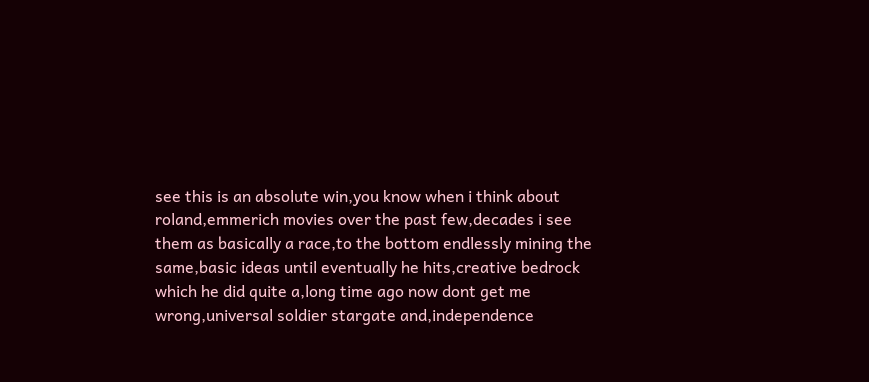see this is an absolute win,you know when i think about roland,emmerich movies over the past few,decades i see them as basically a race,to the bottom endlessly mining the same,basic ideas until eventually he hits,creative bedrock which he did quite a,long time ago now dont get me wrong,universal soldier stargate and,independence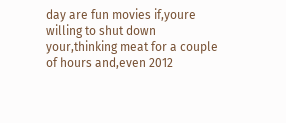day are fun movies if,youre willing to shut down your,thinking meat for a couple of hours and,even 2012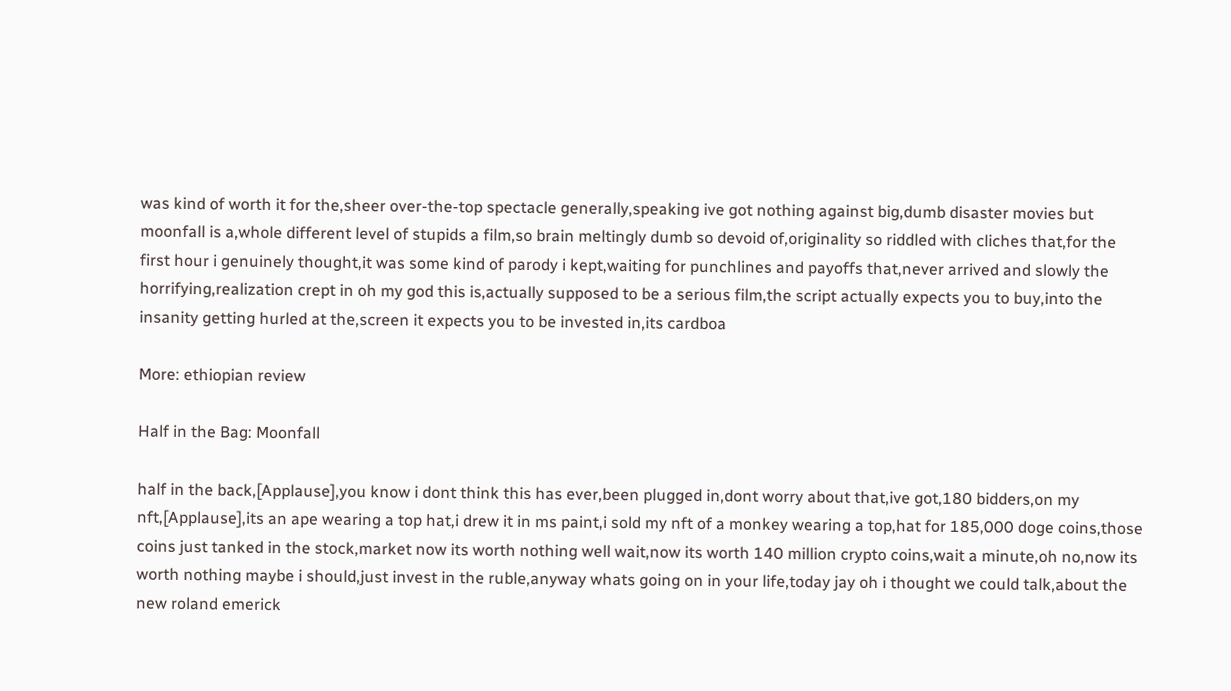was kind of worth it for the,sheer over-the-top spectacle generally,speaking ive got nothing against big,dumb disaster movies but moonfall is a,whole different level of stupids a film,so brain meltingly dumb so devoid of,originality so riddled with cliches that,for the first hour i genuinely thought,it was some kind of parody i kept,waiting for punchlines and payoffs that,never arrived and slowly the horrifying,realization crept in oh my god this is,actually supposed to be a serious film,the script actually expects you to buy,into the insanity getting hurled at the,screen it expects you to be invested in,its cardboa

More: ethiopian review

Half in the Bag: Moonfall

half in the back,[Applause],you know i dont think this has ever,been plugged in,dont worry about that,ive got,180 bidders,on my nft,[Applause],its an ape wearing a top hat,i drew it in ms paint,i sold my nft of a monkey wearing a top,hat for 185,000 doge coins,those coins just tanked in the stock,market now its worth nothing well wait,now its worth 140 million crypto coins,wait a minute,oh no,now its worth nothing maybe i should,just invest in the ruble,anyway whats going on in your life,today jay oh i thought we could talk,about the new roland emerick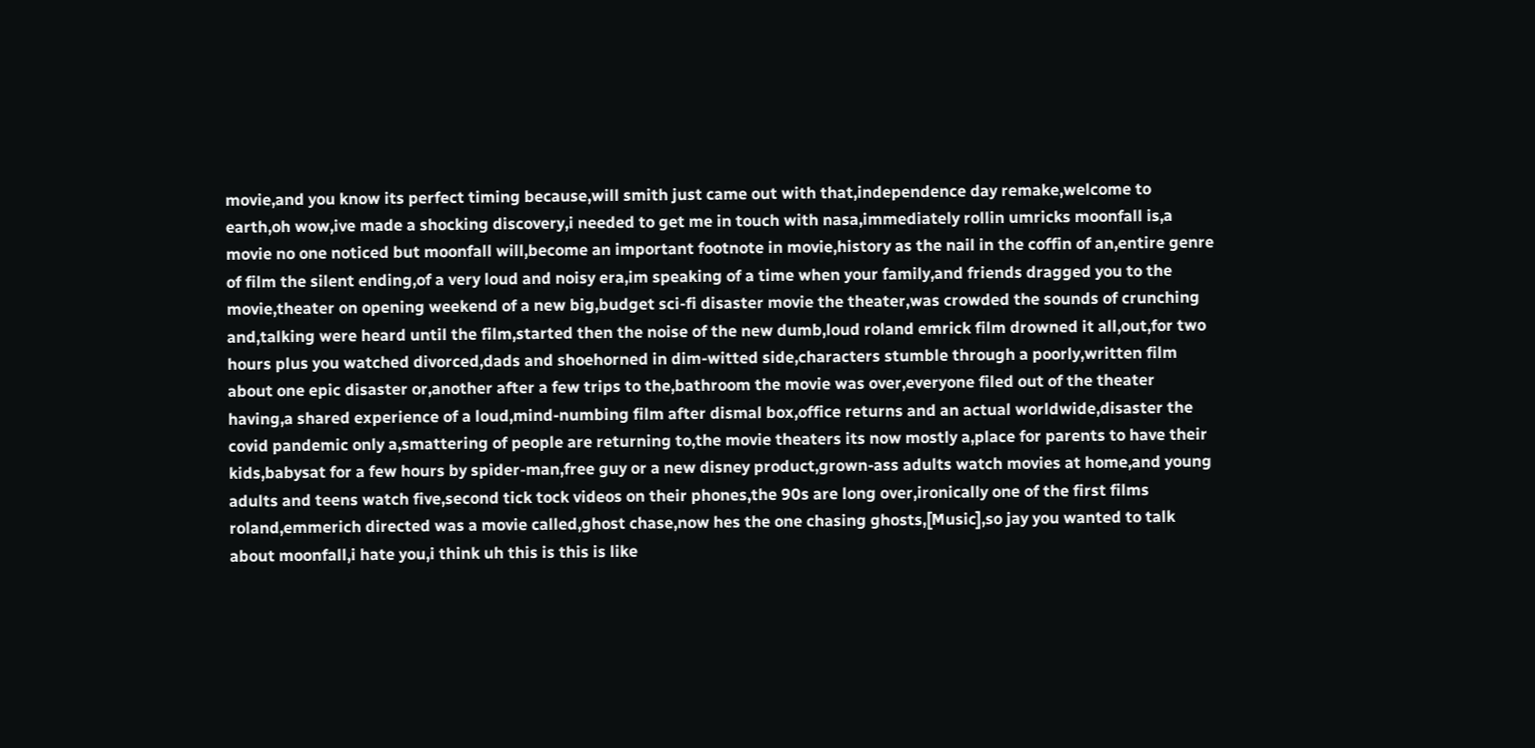movie,and you know its perfect timing because,will smith just came out with that,independence day remake,welcome to earth,oh wow,ive made a shocking discovery,i needed to get me in touch with nasa,immediately rollin umricks moonfall is,a movie no one noticed but moonfall will,become an important footnote in movie,history as the nail in the coffin of an,entire genre of film the silent ending,of a very loud and noisy era,im speaking of a time when your family,and friends dragged you to the movie,theater on opening weekend of a new big,budget sci-fi disaster movie the theater,was crowded the sounds of crunching and,talking were heard until the film,started then the noise of the new dumb,loud roland emrick film drowned it all,out,for two hours plus you watched divorced,dads and shoehorned in dim-witted side,characters stumble through a poorly,written film about one epic disaster or,another after a few trips to the,bathroom the movie was over,everyone filed out of the theater having,a shared experience of a loud,mind-numbing film after dismal box,office returns and an actual worldwide,disaster the covid pandemic only a,smattering of people are returning to,the movie theaters its now mostly a,place for parents to have their kids,babysat for a few hours by spider-man,free guy or a new disney product,grown-ass adults watch movies at home,and young adults and teens watch five,second tick tock videos on their phones,the 90s are long over,ironically one of the first films roland,emmerich directed was a movie called,ghost chase,now hes the one chasing ghosts,[Music],so jay you wanted to talk about moonfall,i hate you,i think uh this is this is like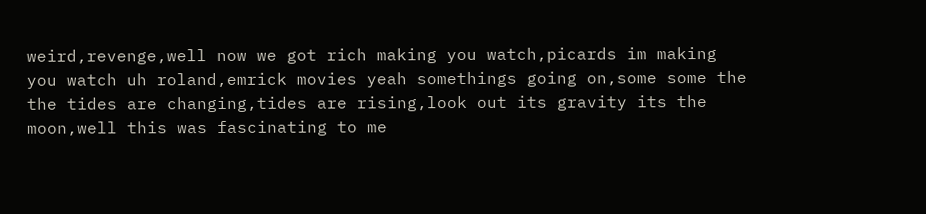weird,revenge,well now we got rich making you watch,picards im making you watch uh roland,emrick movies yeah somethings going on,some some the the tides are changing,tides are rising,look out its gravity its the moon,well this was fascinating to me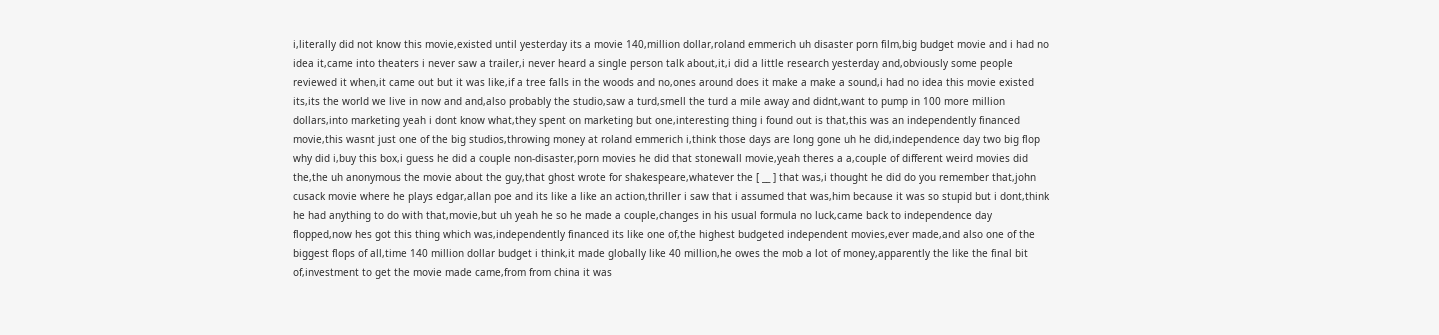i,literally did not know this movie,existed until yesterday its a movie 140,million dollar,roland emmerich uh disaster porn film,big budget movie and i had no idea it,came into theaters i never saw a trailer,i never heard a single person talk about,it,i did a little research yesterday and,obviously some people reviewed it when,it came out but it was like,if a tree falls in the woods and no,ones around does it make a make a sound,i had no idea this movie existed its,its the world we live in now and and,also probably the studio,saw a turd,smell the turd a mile away and didnt,want to pump in 100 more million dollars,into marketing yeah i dont know what,they spent on marketing but one,interesting thing i found out is that,this was an independently financed movie,this wasnt just one of the big studios,throwing money at roland emmerich i,think those days are long gone uh he did,independence day two big flop why did i,buy this box,i guess he did a couple non-disaster,porn movies he did that stonewall movie,yeah theres a a,couple of different weird movies did the,the uh anonymous the movie about the guy,that ghost wrote for shakespeare,whatever the [ __ ] that was,i thought he did do you remember that,john cusack movie where he plays edgar,allan poe and its like a like an action,thriller i saw that i assumed that was,him because it was so stupid but i dont,think he had anything to do with that,movie,but uh yeah he so he made a couple,changes in his usual formula no luck,came back to independence day flopped,now hes got this thing which was,independently financed its like one of,the highest budgeted independent movies,ever made,and also one of the biggest flops of all,time 140 million dollar budget i think,it made globally like 40 million,he owes the mob a lot of money,apparently the like the final bit of,investment to get the movie made came,from from china it was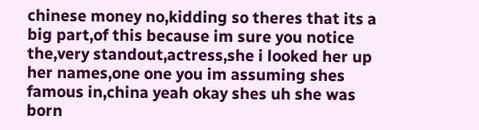chinese money no,kidding so theres that its a big part,of this because im sure you notice the,very standout,actress,she i looked her up her names,one one you im assuming shes famous in,china yeah okay shes uh she was born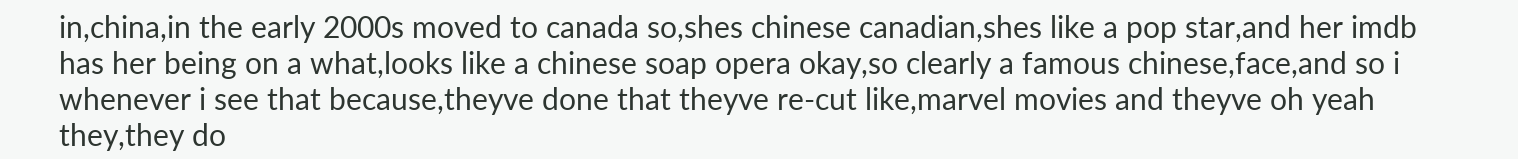in,china,in the early 2000s moved to canada so,shes chinese canadian,shes like a pop star,and her imdb has her being on a what,looks like a chinese soap opera okay,so clearly a famous chinese,face,and so i whenever i see that because,theyve done that theyve re-cut like,marvel movies and theyve oh yeah they,they do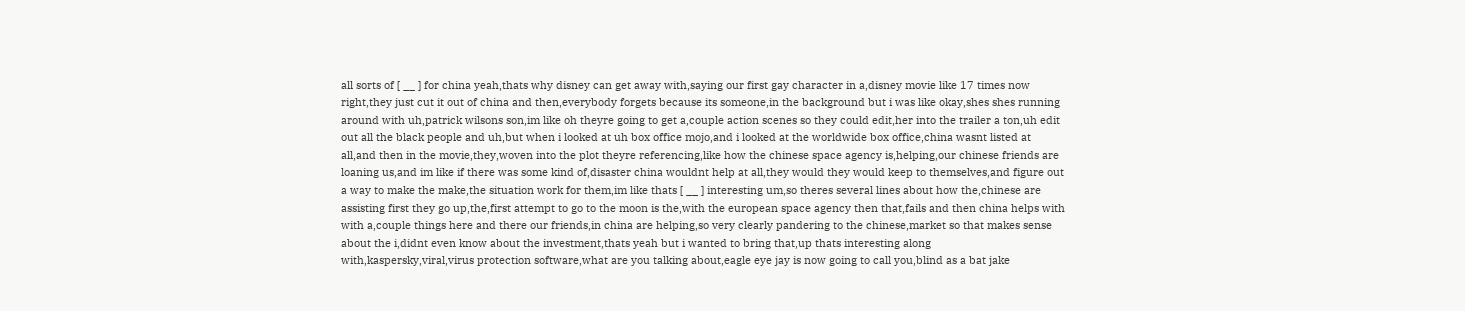all sorts of [ __ ] for china yeah,thats why disney can get away with,saying our first gay character in a,disney movie like 17 times now right,they just cut it out of china and then,everybody forgets because its someone,in the background but i was like okay,shes shes running around with uh,patrick wilsons son,im like oh theyre going to get a,couple action scenes so they could edit,her into the trailer a ton,uh edit out all the black people and uh,but when i looked at uh box office mojo,and i looked at the worldwide box office,china wasnt listed at all,and then in the movie,they,woven into the plot theyre referencing,like how the chinese space agency is,helping,our chinese friends are loaning us,and im like if there was some kind of,disaster china wouldnt help at all,they would they would keep to themselves,and figure out a way to make the make,the situation work for them,im like thats [ __ ] interesting um,so theres several lines about how the,chinese are assisting first they go up,the,first attempt to go to the moon is the,with the european space agency then that,fails and then china helps with with a,couple things here and there our friends,in china are helping,so very clearly pandering to the chinese,market so that makes sense about the i,didnt even know about the investment,thats yeah but i wanted to bring that,up thats interesting along with,kaspersky,viral,virus protection software,what are you talking about,eagle eye jay is now going to call you,blind as a bat jake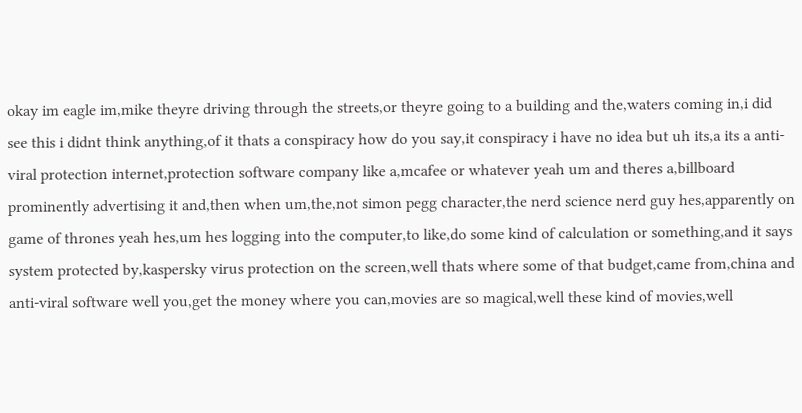okay im eagle im,mike theyre driving through the streets,or theyre going to a building and the,waters coming in,i did see this i didnt think anything,of it thats a conspiracy how do you say,it conspiracy i have no idea but uh its,a its a anti-viral protection internet,protection software company like a,mcafee or whatever yeah um and theres a,billboard prominently advertising it and,then when um,the,not simon pegg character,the nerd science nerd guy hes,apparently on game of thrones yeah hes,um hes logging into the computer,to like,do some kind of calculation or something,and it says system protected by,kaspersky virus protection on the screen,well thats where some of that budget,came from,china and anti-viral software well you,get the money where you can,movies are so magical,well these kind of movies,well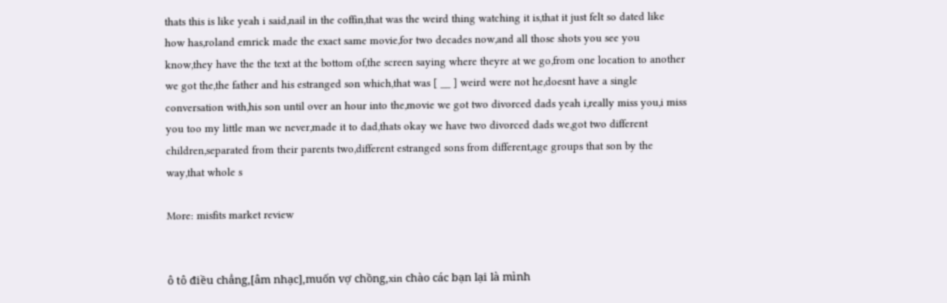thats this is like yeah i said,nail in the coffin,that was the weird thing watching it is,that it just felt so dated like how has,roland emrick made the exact same movie,for two decades now,and all those shots you see you know,they have the the text at the bottom of,the screen saying where theyre at we go,from one location to another we got the,the father and his estranged son which,that was [ __ ] weird were not he,doesnt have a single conversation with,his son until over an hour into the,movie we got two divorced dads yeah i,really miss you,i miss you too my little man we never,made it to dad,thats okay we have two divorced dads we,got two different children,separated from their parents two,different estranged sons from different,age groups that son by the way,that whole s

More: misfits market review


ô tô điều chẳng,[âm nhạc],muốn vợ chồng,xin chào các bạn lại là mình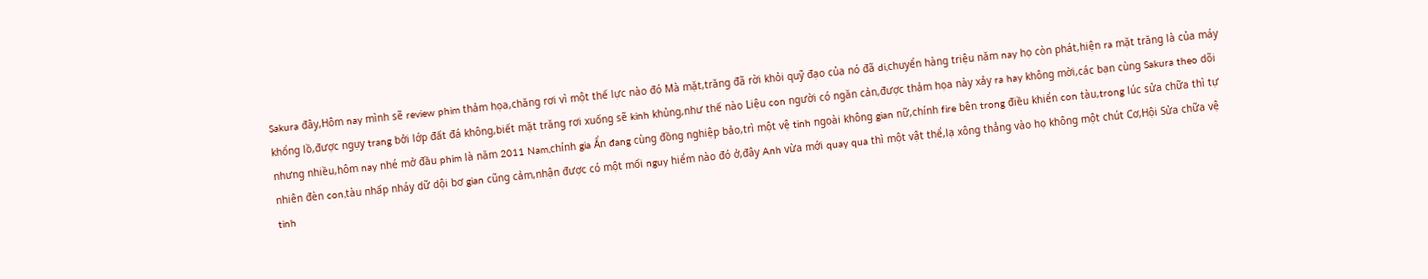Sakura đây,Hôm nay mình sẽ review phim thảm họa,chăng rơi vì một thế lực nào đó Mà mặt,trăng đã rời khỏi quỹ đạo của nó đã di,chuyển hàng triệu năm nay họ còn phát,hiện ra mặt trăng là của máy khổng lồ,được ngụy trang bởi lớp đất đá không,biết mặt trăng rơi xuống sẽ kinh khủng,như thế nào Liệu con người có ngăn cản,được thảm họa này xảy ra hay không mời,các bạn cùng Sakura theo dõi nhưng nhiều,hôm nay nhé mở đầu phim là năm 2011 Nam,chính gia Ẩn đang cùng đồng nghiệp bảo,trì một vệ tinh ngoài không gian nữ,chính fire bên trong điều khiển con tàu,trong lúc sửa chữa thì tự nhiên đèn con,tàu nhấp nháy dữ dội bơ gian cũng cảm,nhận được có một mối nguy hiểm nào đó ở,đây Anh vừa mới quay qua thì một vật thể,lạ xông thẳng vào họ không một chút Cơ,Hội Sửa chữa vệ tinh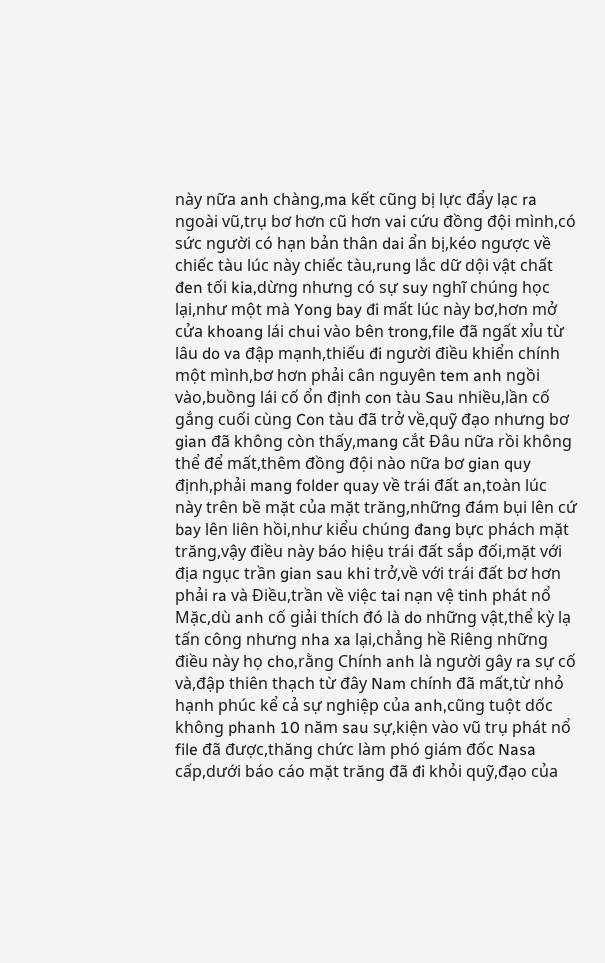này nữa anh chàng,ma kết cũng bị lực đẩy lạc ra ngoài vũ,trụ bơ hơn cũ hơn vai cứu đồng đội mình,có sức người có hạn bản thân dai ẩn bị,kéo ngược về chiếc tàu lúc này chiếc tàu,rung lắc dữ dội vật chất đen tối kia,dừng nhưng có sự suy nghĩ chúng học lại,như một mà Yong bay đi mất lúc này bơ,hơn mở cửa khoang lái chui vào bên trong,file đã ngất xỉu từ lâu do va đập mạnh,thiếu đi người điều khiển chính một mình,bơ hơn phải cân nguyên tem anh ngồi vào,buồng lái cố ổn định con tàu Sau nhiều,lần cố gắng cuối cùng Con tàu đã trở về,quỹ đạo nhưng bơ gian đã không còn thấy,mang cắt Đâu nữa rồi không thể để mất,thêm đồng đội nào nữa bơ gian quy định,phải mang folder quay về trái đất an,toàn lúc này trên bề mặt của mặt trăng,những đám bụi lên cứ bay lên liên hồi,như kiểu chúng đang bực phách mặt trăng,vậy điều này báo hiệu trái đất sắp đối,mặt với địa ngục trần gian sau khi trở,về với trái đất bơ hơn phải ra và Điều,trần về việc tai nạn vệ tinh phát nổ Mặc,dù anh cố giải thích đó là do những vật,thể kỳ lạ tấn công nhưng nha xa lại,chẳng hề Riêng những điều này họ cho,rằng Chính anh là người gây ra sự cố và,đập thiên thạch từ đây Nam chính đã mất,từ nhỏ hạnh phúc kể cả sự nghiệp của anh,cũng tuột dốc không phanh 10 năm sau sự,kiện vào vũ trụ phát nổ file đã được,thăng chức làm phó giám đốc Nasa cấp,dưới báo cáo mặt trăng đã đi khỏi quỹ,đạo của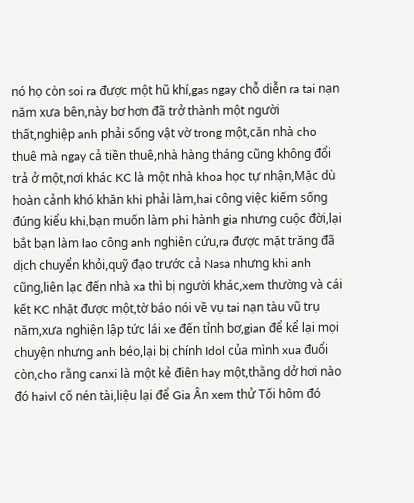nó họ còn soi ra được một hũ khí,gas ngay chỗ diễn ra tai nạn năm xưa bên,này bơ hơn đã trở thành một người thất,nghiệp anh phải sống vật vờ trong một,căn nhà cho thuê mà ngay cả tiền thuê,nhà hàng tháng cũng không đổi trả ở một,nơi khác KC là một nhà khoa học tự nhận,Mặc dù hoàn cảnh khó khăn khi phải làm,hai công việc kiếm sống đúng kiểu khi,bạn muốn làm phi hành gia nhưng cuộc đời,lại bắt bạn làm lao công anh nghiên cứu,ra được mặt trăng đã dịch chuyển khỏi,quỹ đạo trước cả Nasa nhưng khi anh cũng,liên lạc đến nhà xa thì bị người khác,xem thường và cái kết KC nhặt được một,tờ báo nói về vụ tai nạn tàu vũ trụ năm,xưa nghiện lập tức lái xe đến tỉnh bơ,gian để kể lại mọi chuyện nhưng anh béo,lại bị chính Idol của mình xua đuổi còn,cho rằng canxi là một kẻ điên hay một,thằng dở hơi nào đó haivl cố nén tài,liệu lại để Gia Ân xem thử Tối hôm đó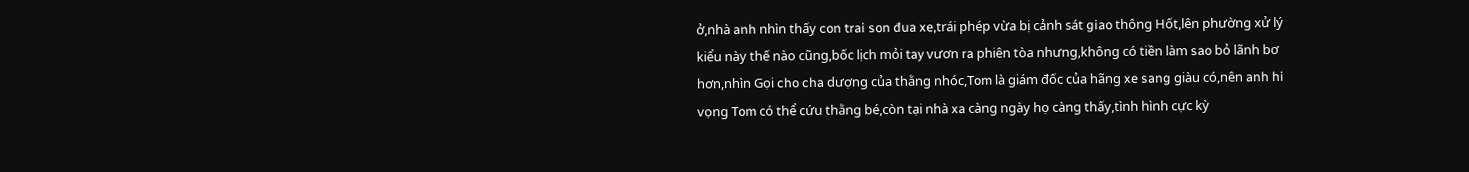ở,nhà anh nhìn thấy con trai son đua xe,trái phép vừa bị cảnh sát giao thông Hốt,lên phường xử lý kiểu này thế nào cũng,bốc lịch mỏi tay vươn ra phiên tòa nhưng,không có tiền làm sao bỏ lãnh bơ hơn,nhìn Gọi cho cha dượng của thằng nhóc,Tom là giám đốc của hãng xe sang giàu có,nên anh hi vọng Tom có thể cứu thằng bé,còn tại nhà xa càng ngày họ càng thấy,tình hình cực kỳ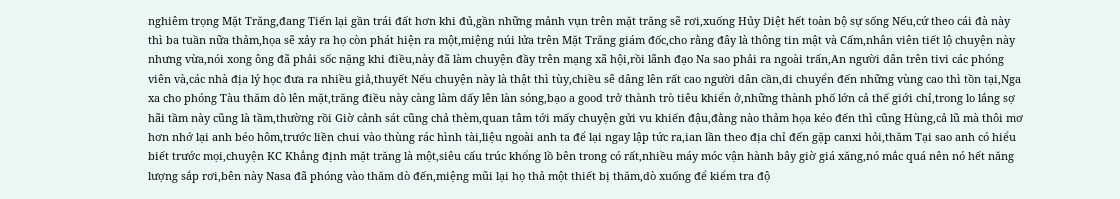nghiêm trọng Mặt Trăng,đang Tiến lại gần trái đất hơn khi đủ,gần những mảnh vụn trên mặt trăng sẽ rơi,xuống Hủy Diệt hết toàn bộ sự sống Nếu,cứ theo cái đà này thì ba tuần nữa thảm,họa sẽ xảy ra họ còn phát hiện ra một,miệng núi lửa trên Mặt Trăng giám đốc,cho rằng đây là thông tin mật và Cấm,nhân viên tiết lộ chuyện này nhưng vừa,nói xong ông đã phải sốc nặng khi điều,này đã làm chuyện đầy trên mạng xã hội,rồi lãnh đạo Na sao phải ra ngoài trấn,An người dân trên tivi các phóng viên và,các nhà địa lý học đưa ra nhiều giả,thuyết Nếu chuyện này là thật thì tùy,chiều sẽ dâng lên rất cao người dân cần,di chuyển đến những vùng cao thì tồn tại,Nga xa cho phóng Tàu thăm dò lên mặt,trăng điều này càng làm dấy lên làn sóng,bạo a good trở thành trò tiêu khiển ở,những thành phố lớn cả thế giới chỉ,trong lo lắng sợ hãi tầm này cũng là tầm,thường rồi Giờ cảnh sát cũng chả thèm,quan tâm tới mấy chuyện gửi vu khiến đậu,đằng nào thảm họa kéo đến thì cũng Hùng,cả lũ mà thôi mơ hơn nhớ lại anh béo hôm,trước liền chui vào thùng rác hình tài,liệu ngoài anh ta để lại ngay lập tức ra,ian lần theo địa chỉ đến gặp canxi hỏi,thăm Tại sao anh có hiểu biết trước mọi,chuyện KC Khẳng định mặt trăng là một,siêu cấu trúc khổng lồ bên trong có rất,nhiều máy móc vận hành bây giờ giá xăng,nó mắc quá nên nó hết năng lượng sắp rơi,bên này Nasa đã phóng vào thăm dò đến,miệng mũi lại họ thả một thiết bị thăm,dò xuống để kiểm tra độ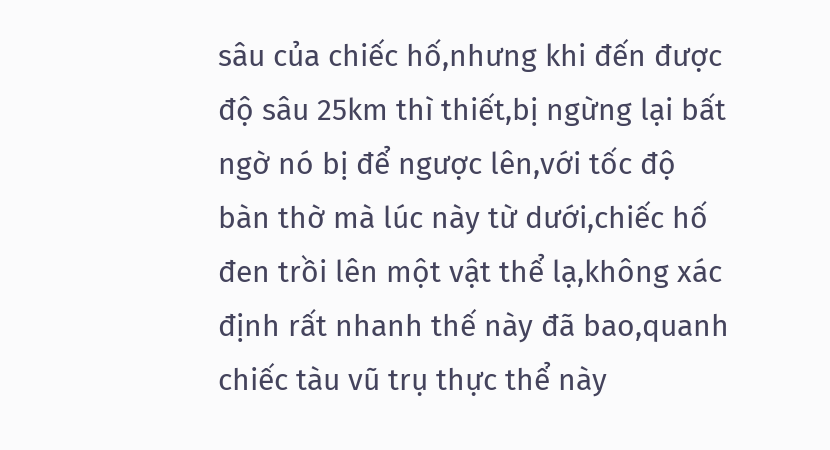sâu của chiếc hố,nhưng khi đến được độ sâu 25km thì thiết,bị ngừng lại bất ngờ nó bị để ngược lên,với tốc độ bàn thờ mà lúc này từ dưới,chiếc hố đen trồi lên một vật thể lạ,không xác định rất nhanh thế này đã bao,quanh chiếc tàu vũ trụ thực thể này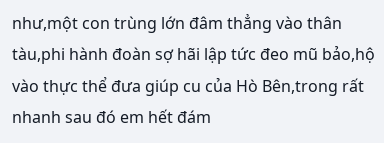như,một con trùng lớn đâm thẳng vào thân tàu,phi hành đoàn sợ hãi lập tức đeo mũ bảo,hộ vào thực thể đưa giúp cu của Hò Bên,trong rất nhanh sau đó em hết đám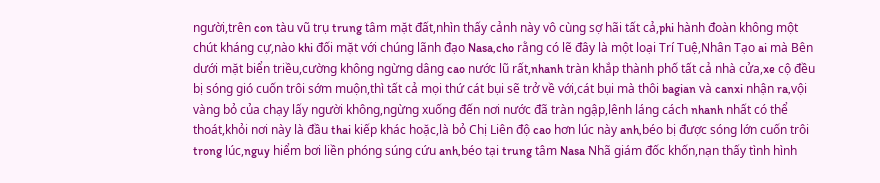người,trên con tàu vũ trụ trung tâm mặt đất,nhìn thấy cảnh này vô cùng sợ hãi tất cả,phi hành đoàn không một chút kháng cự,nào khi đối mặt với chúng lãnh đạo Nasa,cho rằng có lẽ đây là một loại Trí Tuệ,Nhân Tạo ai mà Bên dưới mặt biển triều,cường không ngừng dâng cao nước lũ rất,nhanh tràn khắp thành phố tất cả nhà cửa,xe cộ đều bị sóng gió cuốn trôi sớm muộn,thì tất cả mọi thứ cát bụi sẽ trở về với,cát bụi mà thôi bagian và canxi nhận ra,vội vàng bỏ của chạy lấy người không,ngừng xuống đến nơi nước đã tràn ngập,lênh láng cách nhanh nhất có thể thoát,khỏi nơi này là đầu thai kiếp khác hoặc,là bỏ Chị Liên độ cao hơn lúc này anh,béo bị được sóng lớn cuốn trôi trong lúc,nguy hiểm bơi liền phóng súng cứu anh,béo tại trung tâm Nasa Nhã giám đốc khốn,nạn thấy tình hình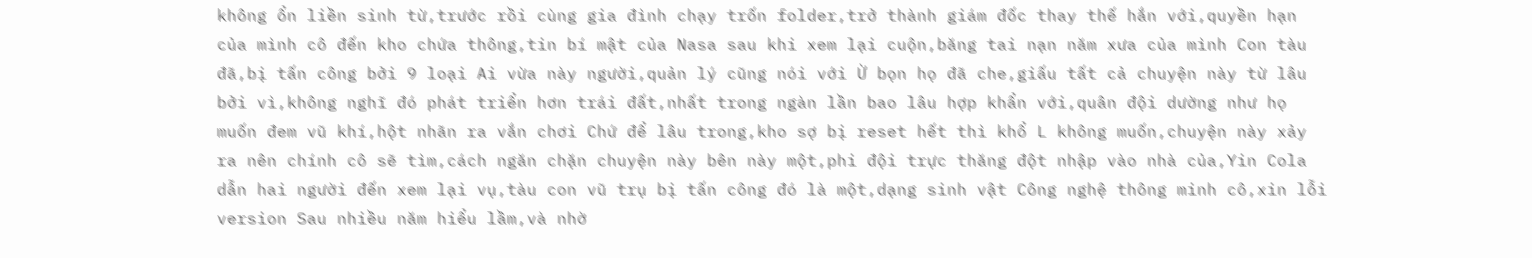không ổn liền sinh từ,trước rồi cùng gia đình chạy trốn folder,trở thành giám đốc thay thế hắn với,quyền hạn của mình cô đến kho chứa thông,tin bí mật của Nasa sau khi xem lại cuộn,băng tai nạn năm xưa của mình Con tàu đã,bị tấn công bởi 9 loại Ai vừa này người,quản lý cũng nói với Ừ bọn họ đã che,giấu tất cả chuyện này từ lâu bởi vì,không nghĩ đó phát triển hơn trái đất,nhất trong ngàn lần bao lâu hợp khẩn với,quân đội dường như họ muốn đem vũ khí,hột nhãn ra vắn chơi Chứ để lâu trong,kho sợ bị reset hết thì khổ L không muốn,chuyện này xảy ra nên chính cô sẽ tìm,cách ngăn chặn chuyện này bên này một,phi đội trực thăng đột nhập vào nhà của,Yin Cola dẫn hai người đến xem lại vụ,tàu con vũ trụ bị tấn công đó là một,dạng sinh vật Công nghệ thông minh cô,xin lỗi version Sau nhiều năm hiểu lầm,và nhờ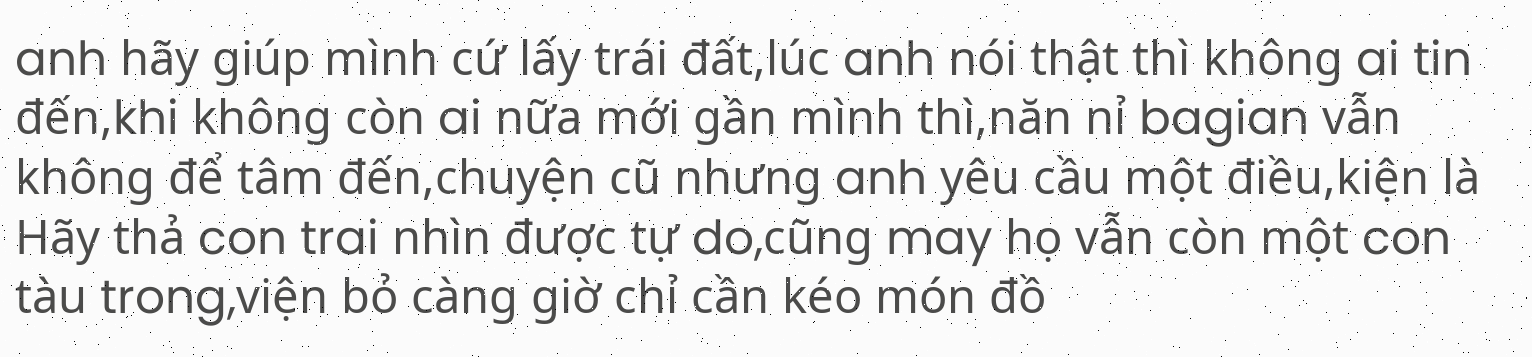anh hãy giúp mình cứ lấy trái đất,lúc anh nói thật thì không ai tin đến,khi không còn ai nữa mới gần mình thì,năn nỉ bagian vẫn không để tâm đến,chuyện cũ nhưng anh yêu cầu một điều,kiện là Hãy thả con trai nhìn được tự do,cũng may họ vẫn còn một con tàu trong,viện bỏ càng giờ chỉ cần kéo món đồ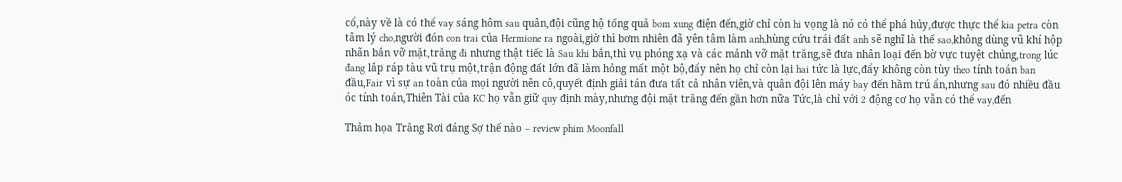cổ,này về là có thể vay sáng hôm sau quân,đội cũng hộ tống quả bom xung điện đến,giờ chỉ còn hi vọng là nó có thể phá hủy,được thực thể kia petra còn tâm lý cho,người đón con trai của Hermione ra ngoài,giờ thì bơm nhiên đã yên tâm làm anh,hùng cứu trái đất anh sẽ nghĩ là thế sao,không dùng vũ khí hộp nhãn bắn vỡ mặt,trăng đi nhưng thật tiếc là Sau khi bắn,thì vụ phóng xạ và các mảnh vỡ mặt trăng,sẽ đưa nhân loại đến bờ vực tuyệt chủng,trong lúc đang lắp ráp tàu vũ trụ một,trận động đất lớn đã làm hỏng mất một bộ,đẩy nên họ chỉ còn lại hai tức là lực,đẩy không còn tùy theo tính toán ban đầu,Fair vì sự an toàn của mọi người nên cô,quyết định giải tán đưa tất cả nhân viên,và quân đội lên máy bay đến hầm trú ẩn,nhưng sau đó nhiều đầu óc tính toán,Thiên Tài của KC họ vẫn giữ quy định mày,nhưng đội mặt trăng đến gần hơn nữa Tức,là chỉ với 2 động cơ họ vẫn có thể vay,đến

Thảm họa Trăng Rơi đáng Sợ thế nào – review phim Moonfall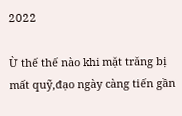2022

Ừ thế thế nào khi mặt trăng bị mất quỹ,đạo ngày càng tiến gần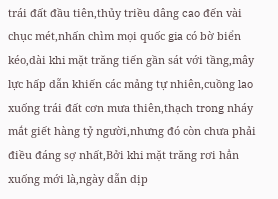trái đất đầu tiên,thủy triều dâng cao đến vài chục mét,nhấn chìm mọi quốc gia có bờ biển kéo,dài khi mặt trăng tiến gần sát với tầng,mây lực hấp dẫn khiến các mảng tự nhiên,cuồng lao xuống trái đất cơn mưa thiên,thạch trong nháy mắt giết hàng tỷ người,nhưng đó còn chưa phải điều đáng sợ nhất,Bởi khi mặt trăng rơi hẳn xuống mới là,ngày dẫn dịp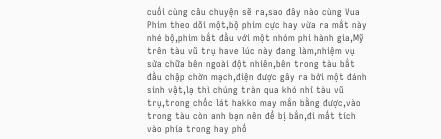cuối cùng câu chuyện sẽ ra,sao đây nào cùng Vua Phim theo dõi một,bộ phim cực hay vừa ra mắt này nhé bộ,phim bắt đầu với một nhóm phi hành gia,Mỹ trên tàu vũ trụ have lúc này đang làm,nhiệm vụ sửa chữa bên ngoài đột nhiên,bên trong tàu bắt đầu chập chờn mạch,điện được gây ra bởi một đánh sinh vật,lạ thì chúng tràn qua khó nhỉ tàu vũ trụ,trong chốc lát hakko may mắn bằng được,vào trong tàu còn anh bạn nên để bị bắn,đi mất tích vào phía trong hay phố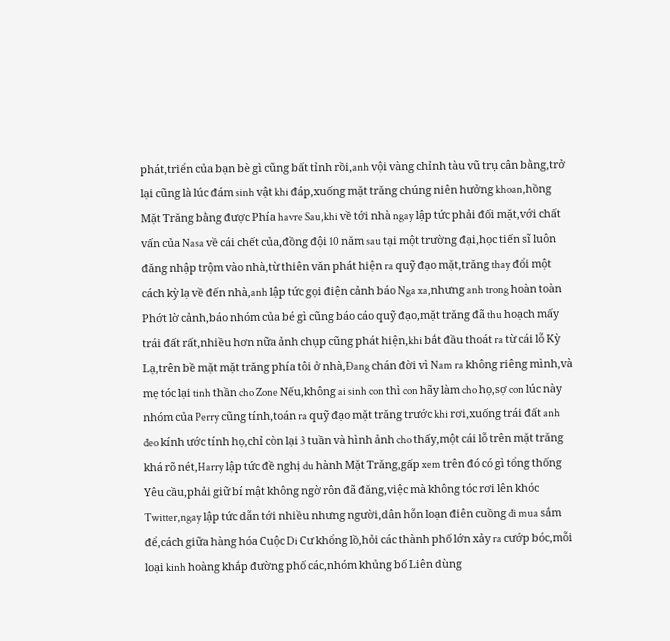phát,triển của bạn bè gì cũng bất tỉnh rồi,anh vội vàng chỉnh tàu vũ trụ cân bằng,trở lại cũng là lúc đám sinh vật khi đáp,xuống mặt trăng chúng niên hưởng khoan,hồng Mặt Trăng bằng được Phía havre Sau,khi về tới nhà ngay lập tức phải đối mặt,với chất vấn của Nasa về cái chết của,đồng đội 10 năm sau tại một trường đại,học tiến sĩ luôn đăng nhập trộm vào nhà,từ thiên văn phát hiện ra quỹ đạo mặt,trăng thay đổi một cách kỳ lạ về đến nhà,anh lập tức gọi điện cảnh báo Nga xa,nhưng anh trong hoàn toàn Phớt lờ cảnh,báo nhóm của bé gì cũng báo cáo quỹ đạo,mặt trăng đã thu hoạch mấy trái đất rất,nhiều hơn nữa ảnh chụp cũng phát hiện,khi bắt đầu thoát ra từ cái lỗ Kỳ Lạ,trên bề mặt mặt trăng phía tôi ở nhà,Đang chán đời vì Nam ra không riêng mình,và mẹ tóc lại tinh thần cho Zone Nếu,không ai sinh con thì con hãy làm cho họ,sợ con lúc này nhóm của Perry cũng tính,toán ra quỹ đạo mặt trăng trước khi rơi,xuống trái đất anh đeo kính ước tính họ,chỉ còn lại 3 tuần và hình ảnh cho thấy,một cái lỗ trên mặt trăng khá rõ nét,Harry lập tức đề nghị du hành Mặt Trăng,gấp xem trên đó có gì tổng thống Yêu cầu,phải giữ bí mật không ngờ rôn đã đăng,việc mà không tóc rơi lên khóc Twitter,ngay lập tức dẫn tới nhiều nhưng người,dân hỗn loạn điên cuồng đi mua sắm để,cách giữa hàng hóa Cuộc Di Cư khổng lồ,hỏi các thành phố lớn xảy ra cướp bóc,mỗi loại kinh hoàng khắp đường phố các,nhóm khủng bố Liên dùng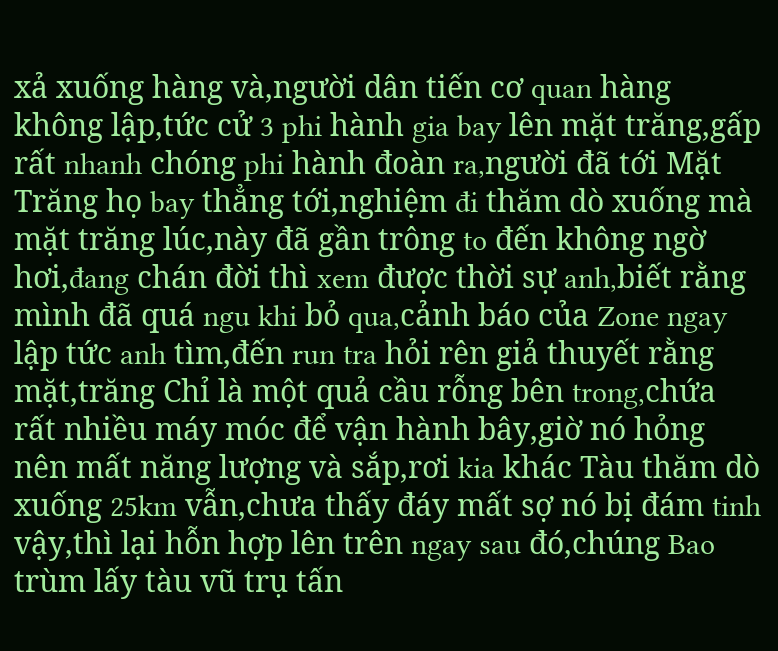xả xuống hàng và,người dân tiến cơ quan hàng không lập,tức cử 3 phi hành gia bay lên mặt trăng,gấp rất nhanh chóng phi hành đoàn ra,người đã tới Mặt Trăng họ bay thẳng tới,nghiệm đi thăm dò xuống mà mặt trăng lúc,này đã gần trông to đến không ngờ hơi,đang chán đời thì xem được thời sự anh,biết rằng mình đã quá ngu khi bỏ qua,cảnh báo của Zone ngay lập tức anh tìm,đến run tra hỏi rên giả thuyết rằng mặt,trăng Chỉ là một quả cầu rỗng bên trong,chứa rất nhiều máy móc để vận hành bây,giờ nó hỏng nên mất năng lượng và sắp,rơi kia khác Tàu thăm dò xuống 25km vẫn,chưa thấy đáy mất sợ nó bị đám tinh vậy,thì lại hỗn hợp lên trên ngay sau đó,chúng Bao trùm lấy tàu vũ trụ tấn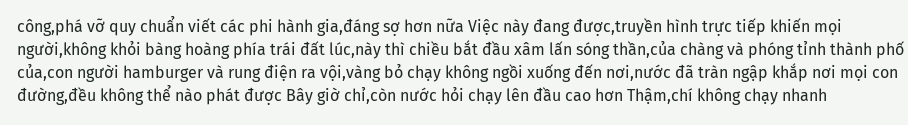công,phá vỡ quy chuẩn viết các phi hành gia,đáng sợ hơn nữa Việc này đang được,truyền hình trực tiếp khiến mọi người,không khỏi bàng hoàng phía trái đất lúc,này thì chiều bắt đầu xâm lấn sóng thần,của chàng và phóng tỉnh thành phố của,con người hamburger và rung điện ra vội,vàng bỏ chạy không ngồi xuống đến nơi,nước đã tràn ngập khắp nơi mọi con đường,đều không thể nào phát được Bây giờ chỉ,còn nước hỏi chạy lên đầu cao hơn Thậm,chí không chạy nhanh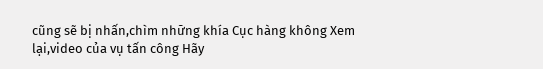cũng sẽ bị nhấn,chìm những khía Cục hàng không Xem lại,video của vụ tấn công Hãy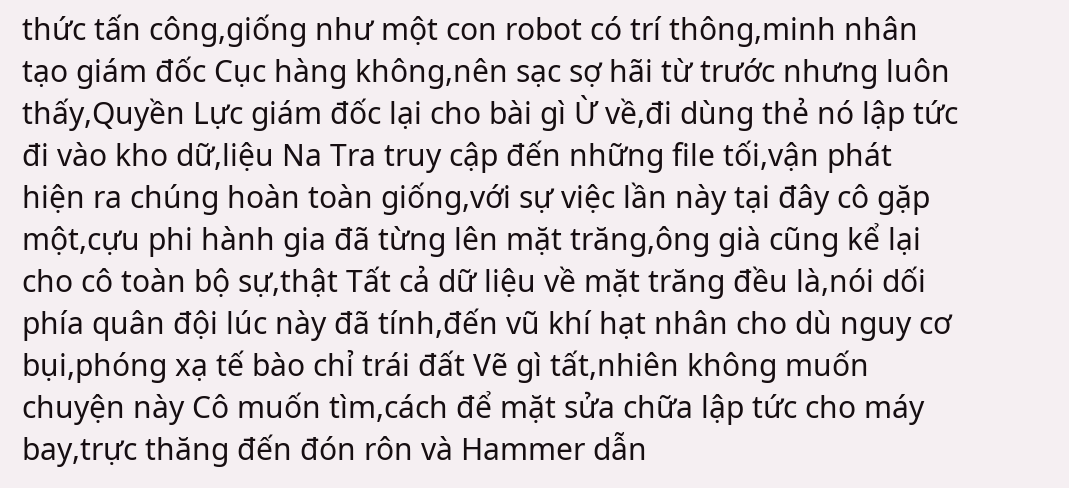thức tấn công,giống như một con robot có trí thông,minh nhân tạo giám đốc Cục hàng không,nên sạc sợ hãi từ trước nhưng luôn thấy,Quyền Lực giám đốc lại cho bài gì Ừ về,đi dùng thẻ nó lập tức đi vào kho dữ,liệu Na Tra truy cập đến những file tối,vận phát hiện ra chúng hoàn toàn giống,với sự việc lần này tại đây cô gặp một,cựu phi hành gia đã từng lên mặt trăng,ông già cũng kể lại cho cô toàn bộ sự,thật Tất cả dữ liệu về mặt trăng đều là,nói dối phía quân đội lúc này đã tính,đến vũ khí hạt nhân cho dù nguy cơ bụi,phóng xạ tế bào chỉ trái đất Vẽ gì tất,nhiên không muốn chuyện này Cô muốn tìm,cách để mặt sửa chữa lập tức cho máy bay,trực thăng đến đón rôn và Hammer dẫn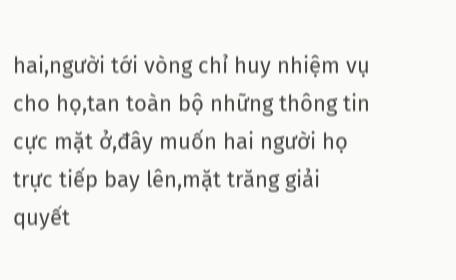hai,người tới vòng chỉ huy nhiệm vụ cho họ,tan toàn bộ những thông tin cực mặt ở,đây muốn hai người họ trực tiếp bay lên,mặt trăng giải quyết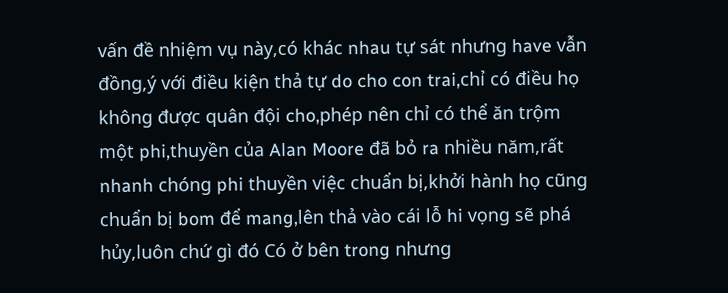vấn đề nhiệm vụ này,có khác nhau tự sát nhưng have vẫn đồng,ý với điều kiện thả tự do cho con trai,chỉ có điều họ không được quân đội cho,phép nên chỉ có thể ăn trộm một phi,thuyền của Alan Moore đã bỏ ra nhiều năm,rất nhanh chóng phi thuyền việc chuẩn bị,khởi hành họ cũng chuẩn bị bom để mang,lên thả vào cái lỗ hi vọng sẽ phá hủy,luôn chứ gì đó Có ở bên trong nhưng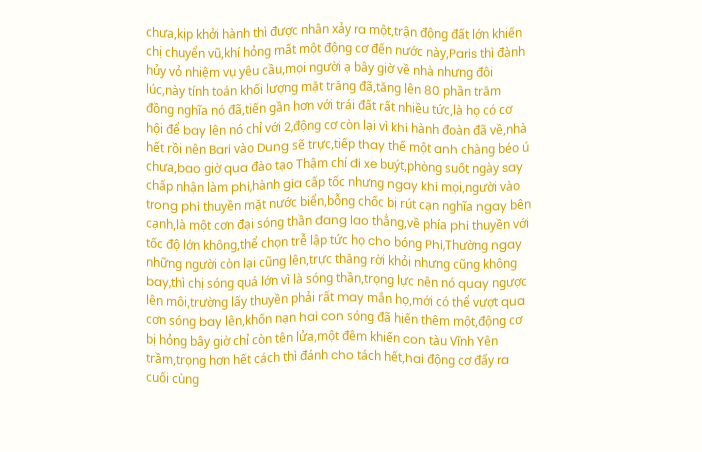chưa,kịp khởi hành thì được nhân xảy ra một,trận động đất lớn khiến chị chuyển vũ,khí hỏng mất một động cơ đến nước này,Paris thì đành hủy vỏ nhiệm vụ yêu cầu,mọi người ạ bây giờ về nhà nhưng đôi lúc,này tính toán khối lượng mặt trăng đã,tăng lên 80 phần trăm đồng nghĩa nó đã,tiến gần hơn với trái đất rất nhiều tức,là họ có cơ hội để bay lên nó chỉ với 2,động cơ còn lại vì khi hành đoàn đã về,nhà hết rồi nên Bari vào Dung sẽ trực,tiếp thay thế một anh chàng béo ú chưa,bao giờ qua đào tạo Thậm chí đi xe buýt,phòng suốt ngày say chấp nhận làm phi,hành gia cấp tốc nhưng ngay khi mọi,người vào trong phi thuyền mặt nước biển,bỗng chốc bị rút cạn nghĩa ngay bên cạnh,là một cơn đại sóng thần đang lao thẳng,về phía phi thuyền với tốc độ lớn không,thể chọn trễ lập tức họ cho bóng Phi,Thường ngay những người còn lại cũng lên,trực thăng rời khỏi nhưng cũng không bay,thì chị sóng quá lớn vì là sóng thần,trọng lực nên nó quay ngược lên môi,trường lấy thuyền phải rất may mắn họ,mới có thể vượt qua cơn sóng bay lên,khốn nạn hai con sóng đã hiến thêm một,động cơ bị hỏng bây giờ chỉ còn tên lửa,một đêm khiến con tàu Vĩnh Yên trầm,trọng hơn hết cách thì đánh cho tách hết,hai động cơ đẩy ra cuối cùng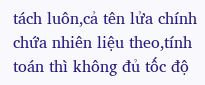tách luôn,cả tên lửa chính chứa nhiên liệu theo,tính toán thì không đủ tốc độ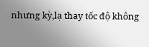nhưng kỳ,lạ thay tốc độ không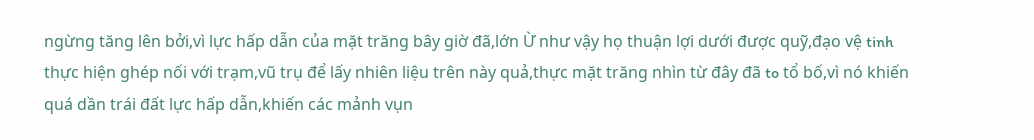ngừng tăng lên bởi,vì lực hấp dẫn của mặt trăng bây giờ đã,lớn Ừ như vậy họ thuận lợi dưới được quỹ,đạo vệ tinh thực hiện ghép nối với trạm,vũ trụ để lấy nhiên liệu trên này quả,thực mặt trăng nhìn từ đây đã to tổ bố,vì nó khiến quá dần trái đất lực hấp dẫn,khiến các mảnh vụn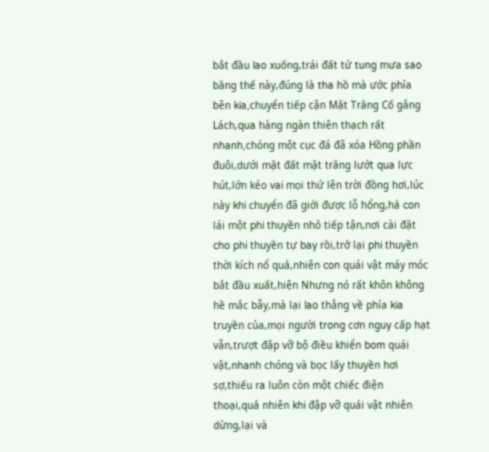bắt đầu lao xuống,trái đất tứ tung mưa sao băng thế này,đúng là tha hồ mà ước phía bên kia,chuyển tiếp cận Mặt Trăng Cố gắng Lách,qua hàng ngàn thiên thạch rất nhanh,chóng một cục đá đã xóa Hồng phần đuôi,dưới mặt đất mặt trăng lướt qua lực hút,lớn kéo vai mọi thứ lên trời đồng hơi,lúc này khi chuyển đã giới được lỗ hổng,hả con lái một phi thuyền nhỏ tiếp tận,nơi cài đặt cho phi thuyền tự bay rồi,trở lại phi thuyền thời kích nổ quả,nhiên con quái vật máy móc bắt đầu xuất,hiện Nhưng nó rất khôn không hề mắc bẫy,mà lại lao thẳng về phía kia truyền của,mọi người trong cơn nguy cấp hạt vẫn,trượt đập vỡ bộ điều khiển bom quái vật,nhanh chóng và bọc lấy thuyền hơi sợ,thiếu ra luôn còn một chiếc điện thoại,quả nhiên khi đập vỡ quái vật nhiên dừng,lại và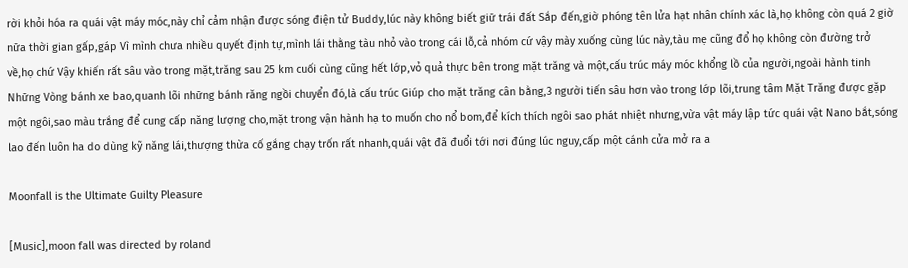rời khỏi hóa ra quái vật máy móc,này chỉ cảm nhận được sóng điện tử Buddy,lúc này không biết giữ trái đất Sắp đến,giờ phóng tên lửa hạt nhân chính xác là,họ không còn quá 2 giờ nữa thời gian gấp,gáp Vì mình chưa nhiều quyết định tự,mình lái thằng tàu nhỏ vào trong cái lỗ,cả nhóm cứ vậy mày xuống cùng lúc này,tàu mẹ cũng đổ họ không còn đường trở về,họ chứ Vậy khiến rất sâu vào trong mặt,trăng sau 25 km cuối cùng cũng hết lớp,vỏ quả thực bên trong mặt trăng và một,cấu trúc máy móc khổng lồ của người,ngoài hành tinh Những Vòng bánh xe bao,quanh lõi những bánh răng ngồi chuyển đó,là cấu trúc Giúp cho mặt trăng cân bằng,3 người tiến sâu hơn vào trong lớp lõi,trung tâm Mặt Trăng được gặp một ngôi,sao màu trắng để cung cấp năng lượng cho,mặt trong vận hành hạ to muốn cho nổ bom,để kích thích ngôi sao phát nhiệt nhưng,vừa vật máy lập tức quái vật Nano bắt,sóng lao đến luôn ha do dùng kỹ năng lái,thượng thừa cố gắng chạy trốn rất nhanh,quái vật đã đuổi tới nơi đúng lúc nguy,cấp một cánh cửa mở ra a

Moonfall is the Ultimate Guilty Pleasure

[Music],moon fall was directed by roland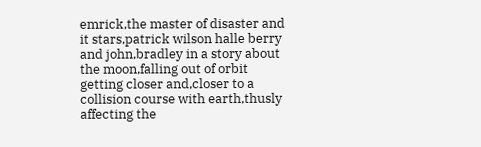emrick,the master of disaster and it stars,patrick wilson halle berry and john,bradley in a story about the moon,falling out of orbit getting closer and,closer to a collision course with earth,thusly affecting the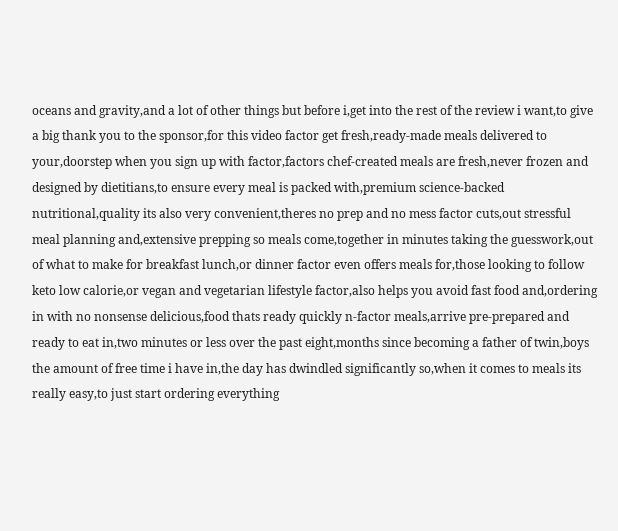oceans and gravity,and a lot of other things but before i,get into the rest of the review i want,to give a big thank you to the sponsor,for this video factor get fresh,ready-made meals delivered to your,doorstep when you sign up with factor,factors chef-created meals are fresh,never frozen and designed by dietitians,to ensure every meal is packed with,premium science-backed nutritional,quality its also very convenient,theres no prep and no mess factor cuts,out stressful meal planning and,extensive prepping so meals come,together in minutes taking the guesswork,out of what to make for breakfast lunch,or dinner factor even offers meals for,those looking to follow keto low calorie,or vegan and vegetarian lifestyle factor,also helps you avoid fast food and,ordering in with no nonsense delicious,food thats ready quickly n-factor meals,arrive pre-prepared and ready to eat in,two minutes or less over the past eight,months since becoming a father of twin,boys the amount of free time i have in,the day has dwindled significantly so,when it comes to meals its really easy,to just start ordering everything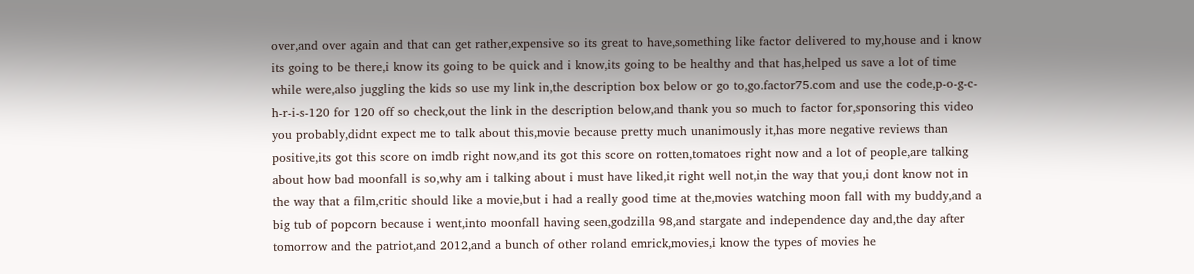over,and over again and that can get rather,expensive so its great to have,something like factor delivered to my,house and i know its going to be there,i know its going to be quick and i know,its going to be healthy and that has,helped us save a lot of time while were,also juggling the kids so use my link in,the description box below or go to,go.factor75.com and use the code,p-o-g-c-h-r-i-s-120 for 120 off so check,out the link in the description below,and thank you so much to factor for,sponsoring this video you probably,didnt expect me to talk about this,movie because pretty much unanimously it,has more negative reviews than positive,its got this score on imdb right now,and its got this score on rotten,tomatoes right now and a lot of people,are talking about how bad moonfall is so,why am i talking about i must have liked,it right well not,in the way that you,i dont know not in the way that a film,critic should like a movie,but i had a really good time at the,movies watching moon fall with my buddy,and a big tub of popcorn because i went,into moonfall having seen,godzilla 98,and stargate and independence day and,the day after tomorrow and the patriot,and 2012,and a bunch of other roland emrick,movies,i know the types of movies he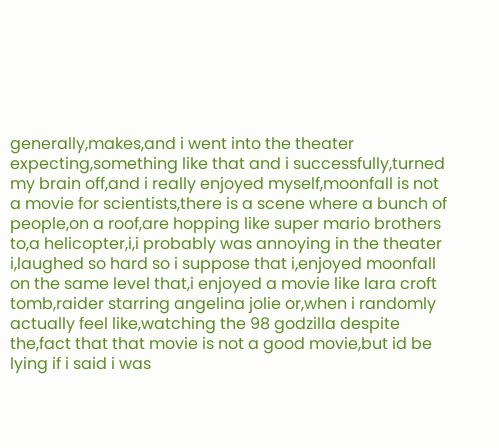generally,makes,and i went into the theater expecting,something like that and i successfully,turned my brain off,and i really enjoyed myself,moonfall is not a movie for scientists,there is a scene where a bunch of people,on a roof,are hopping like super mario brothers to,a helicopter,i,i probably was annoying in the theater i,laughed so hard so i suppose that i,enjoyed moonfall on the same level that,i enjoyed a movie like lara croft tomb,raider starring angelina jolie or,when i randomly actually feel like,watching the 98 godzilla despite the,fact that that movie is not a good movie,but id be lying if i said i was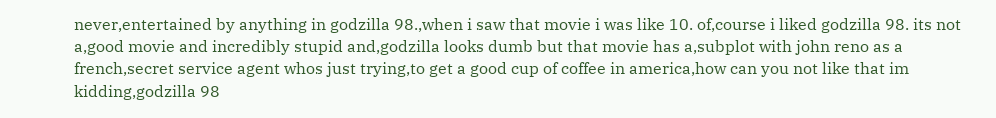never,entertained by anything in godzilla 98.,when i saw that movie i was like 10. of,course i liked godzilla 98. its not a,good movie and incredibly stupid and,godzilla looks dumb but that movie has a,subplot with john reno as a french,secret service agent whos just trying,to get a good cup of coffee in america,how can you not like that im kidding,godzilla 98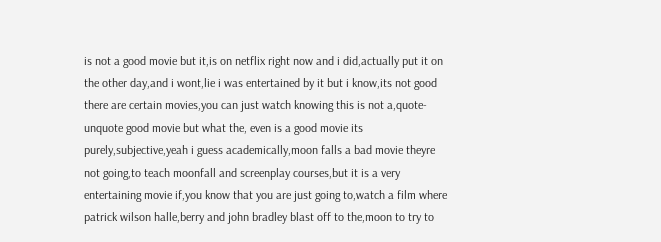is not a good movie but it,is on netflix right now and i did,actually put it on the other day,and i wont,lie i was entertained by it but i know,its not good there are certain movies,you can just watch knowing this is not a,quote-unquote good movie but what the, even is a good movie its purely,subjective,yeah i guess academically,moon falls a bad movie theyre not going,to teach moonfall and screenplay courses,but it is a very entertaining movie if,you know that you are just going to,watch a film where patrick wilson halle,berry and john bradley blast off to the,moon to try to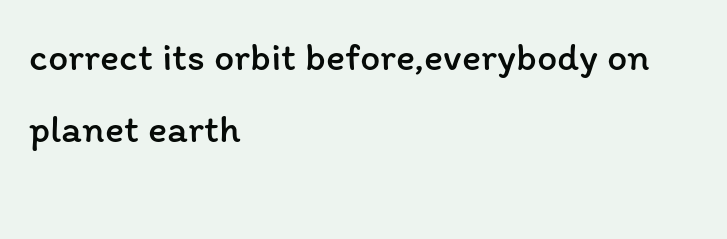correct its orbit before,everybody on planet earth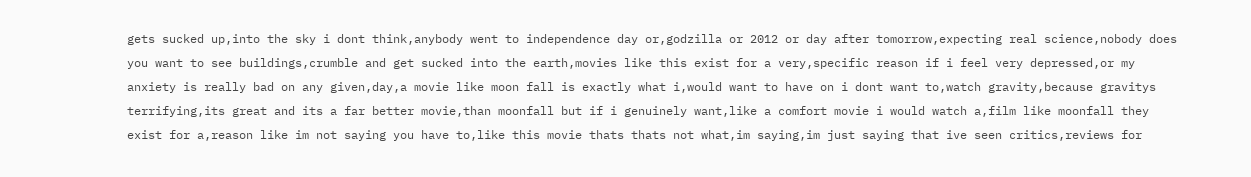gets sucked up,into the sky i dont think,anybody went to independence day or,godzilla or 2012 or day after tomorrow,expecting real science,nobody does you want to see buildings,crumble and get sucked into the earth,movies like this exist for a very,specific reason if i feel very depressed,or my anxiety is really bad on any given,day,a movie like moon fall is exactly what i,would want to have on i dont want to,watch gravity,because gravitys terrifying,its great and its a far better movie,than moonfall but if i genuinely want,like a comfort movie i would watch a,film like moonfall they exist for a,reason like im not saying you have to,like this movie thats thats not what,im saying,im just saying that ive seen critics,reviews for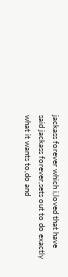jackass forever which i,loved that have said jackass forever,sets out to do exactly what it wants to,do and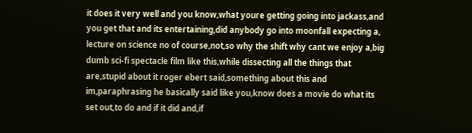it does it very well and you know,what youre getting going into jackass,and you get that and its entertaining,did anybody go into moonfall expecting a, lecture on science no of course,not,so why the shift why cant we enjoy a,big dumb sci-fi spectacle film like this,while dissecting all the things that are,stupid about it roger ebert said,something about this and im,paraphrasing he basically said like you,know does a movie do what its set out,to do and if it did and,if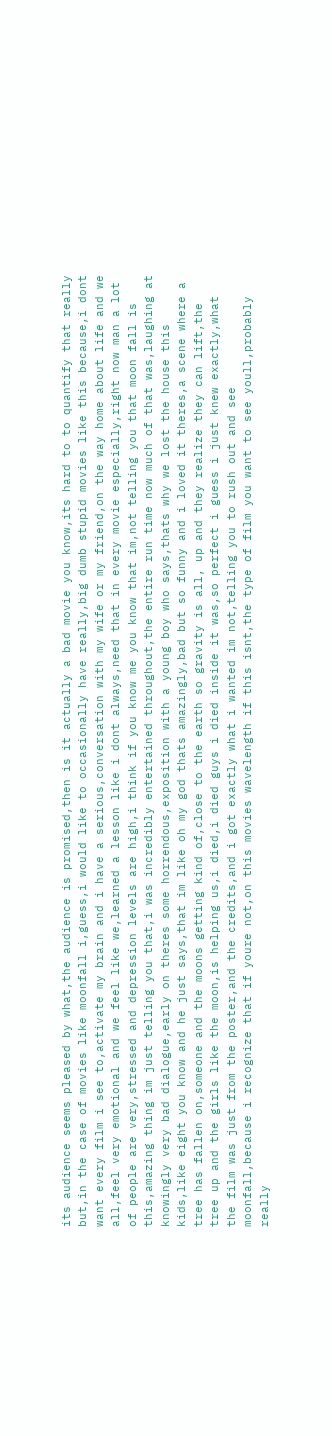its audience seems pleased by what,the audience is promised,then is it actually a bad movie you know,its hard to to quantify that really but,in the case of movies like moonfall i,guess,i would like to occasionally have really,big dumb stupid movies like this because,i dont want every film i see to,activate my brain and i have a serious,conversation with my wife or my friend,on the way home about life and we all,feel very emotional and we feel like we,learned a lesson like i dont always,need that in every movie especially,right now man a lot of people are very,stressed and depression levels are high,i think if you know me you know that im,not telling you that moon fall is this,amazing thing im just telling you that,i was incredibly entertained throughout,the entire run time now much of that was,laughing at knowingly very bad dialogue,early on theres some horrendous,exposition with a young boy who says,thats why we lost the house this kids,like eight you know and he just says,that im like oh my god thats amazingly,bad but so funny and i loved it theres,a scene where a tree has fallen on,someone and the moons getting kind of,close to the earth so gravity is all, up and they realize they can lift,the tree up and the girls like the moon,is helping us,i died,i died guys i died inside it was,so perfect i guess i just knew exactly,what the film was just from the poster,and the credits,and i got exactly what i wanted im not,telling you to rush out and see moonfall,because i recognize that if youre not,on this movies wavelength if this isnt,the type of film you want to see youll,probably really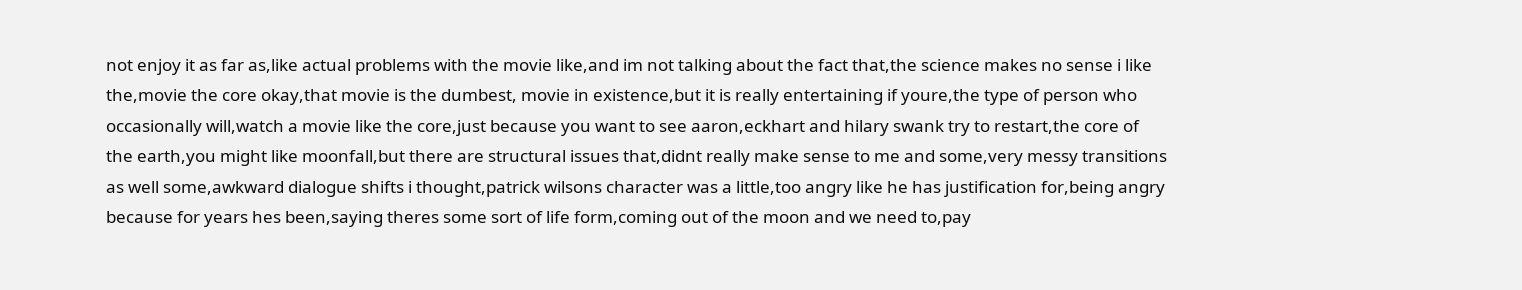not enjoy it as far as,like actual problems with the movie like,and im not talking about the fact that,the science makes no sense i like the,movie the core okay,that movie is the dumbest, movie in existence,but it is really entertaining if youre,the type of person who occasionally will,watch a movie like the core,just because you want to see aaron,eckhart and hilary swank try to restart,the core of the earth,you might like moonfall,but there are structural issues that,didnt really make sense to me and some,very messy transitions as well some,awkward dialogue shifts i thought,patrick wilsons character was a little,too angry like he has justification for,being angry because for years hes been,saying theres some sort of life form,coming out of the moon and we need to,pay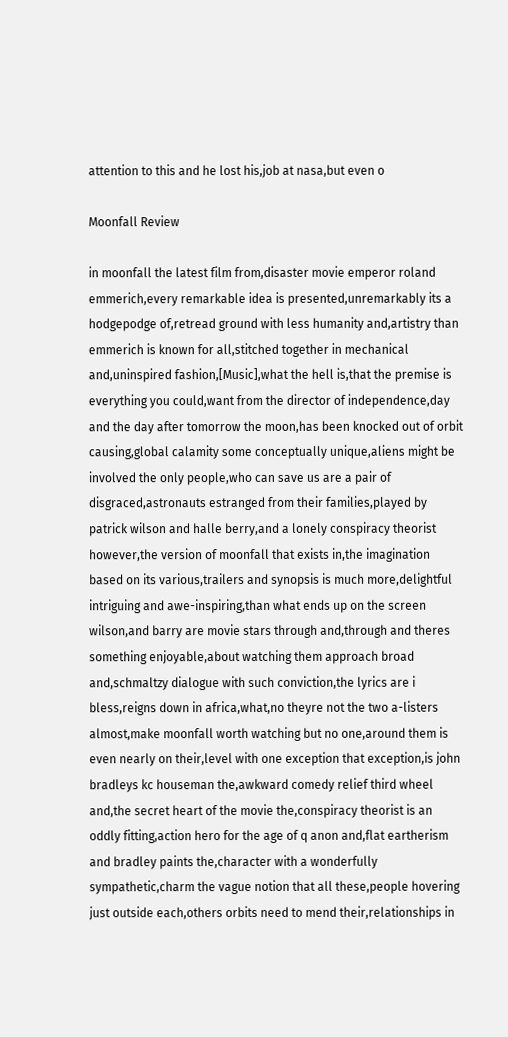attention to this and he lost his,job at nasa,but even o

Moonfall Review

in moonfall the latest film from,disaster movie emperor roland emmerich,every remarkable idea is presented,unremarkably its a hodgepodge of,retread ground with less humanity and,artistry than emmerich is known for all,stitched together in mechanical and,uninspired fashion,[Music],what the hell is,that the premise is everything you could,want from the director of independence,day and the day after tomorrow the moon,has been knocked out of orbit causing,global calamity some conceptually unique,aliens might be involved the only people,who can save us are a pair of disgraced,astronauts estranged from their families,played by patrick wilson and halle berry,and a lonely conspiracy theorist however,the version of moonfall that exists in,the imagination based on its various,trailers and synopsis is much more,delightful intriguing and awe-inspiring,than what ends up on the screen wilson,and barry are movie stars through and,through and theres something enjoyable,about watching them approach broad and,schmaltzy dialogue with such conviction,the lyrics are i bless,reigns down in africa,what,no theyre not the two a-listers almost,make moonfall worth watching but no one,around them is even nearly on their,level with one exception that exception,is john bradleys kc houseman the,awkward comedy relief third wheel and,the secret heart of the movie the,conspiracy theorist is an oddly fitting,action hero for the age of q anon and,flat eartherism and bradley paints the,character with a wonderfully sympathetic,charm the vague notion that all these,people hovering just outside each,others orbits need to mend their,relationships in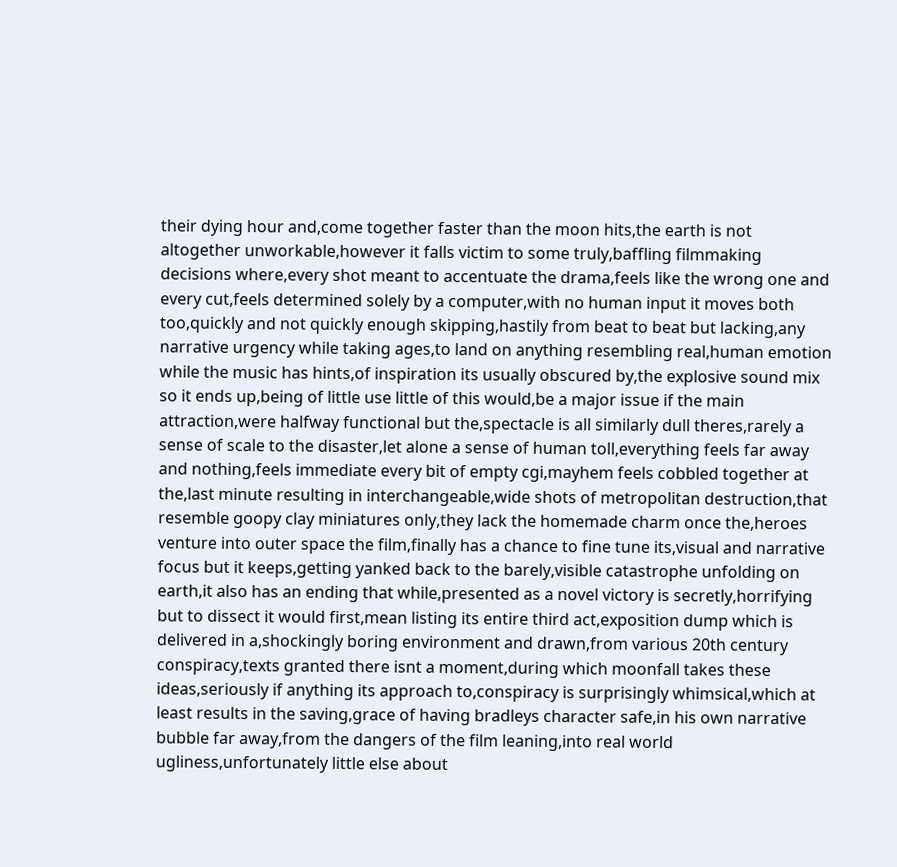their dying hour and,come together faster than the moon hits,the earth is not altogether unworkable,however it falls victim to some truly,baffling filmmaking decisions where,every shot meant to accentuate the drama,feels like the wrong one and every cut,feels determined solely by a computer,with no human input it moves both too,quickly and not quickly enough skipping,hastily from beat to beat but lacking,any narrative urgency while taking ages,to land on anything resembling real,human emotion while the music has hints,of inspiration its usually obscured by,the explosive sound mix so it ends up,being of little use little of this would,be a major issue if the main attraction,were halfway functional but the,spectacle is all similarly dull theres,rarely a sense of scale to the disaster,let alone a sense of human toll,everything feels far away and nothing,feels immediate every bit of empty cgi,mayhem feels cobbled together at the,last minute resulting in interchangeable,wide shots of metropolitan destruction,that resemble goopy clay miniatures only,they lack the homemade charm once the,heroes venture into outer space the film,finally has a chance to fine tune its,visual and narrative focus but it keeps,getting yanked back to the barely,visible catastrophe unfolding on earth,it also has an ending that while,presented as a novel victory is secretly,horrifying but to dissect it would first,mean listing its entire third act,exposition dump which is delivered in a,shockingly boring environment and drawn,from various 20th century conspiracy,texts granted there isnt a moment,during which moonfall takes these ideas,seriously if anything its approach to,conspiracy is surprisingly whimsical,which at least results in the saving,grace of having bradleys character safe,in his own narrative bubble far away,from the dangers of the film leaning,into real world ugliness,unfortunately little else about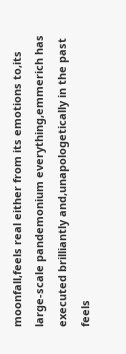moonfall,feels real either from its emotions to,its large-scale pandemonium everything,emmerich has executed brilliantly and,unapologetically in the past feels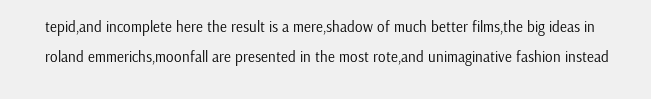tepid,and incomplete here the result is a mere,shadow of much better films,the big ideas in roland emmerichs,moonfall are presented in the most rote,and unimaginative fashion instead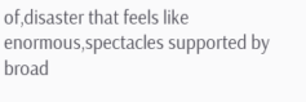of,disaster that feels like enormous,spectacles supported by broad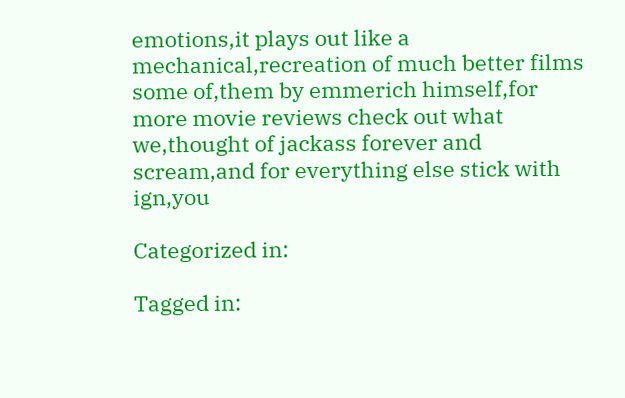emotions,it plays out like a mechanical,recreation of much better films some of,them by emmerich himself,for more movie reviews check out what we,thought of jackass forever and scream,and for everything else stick with ign,you

Categorized in:

Tagged in: